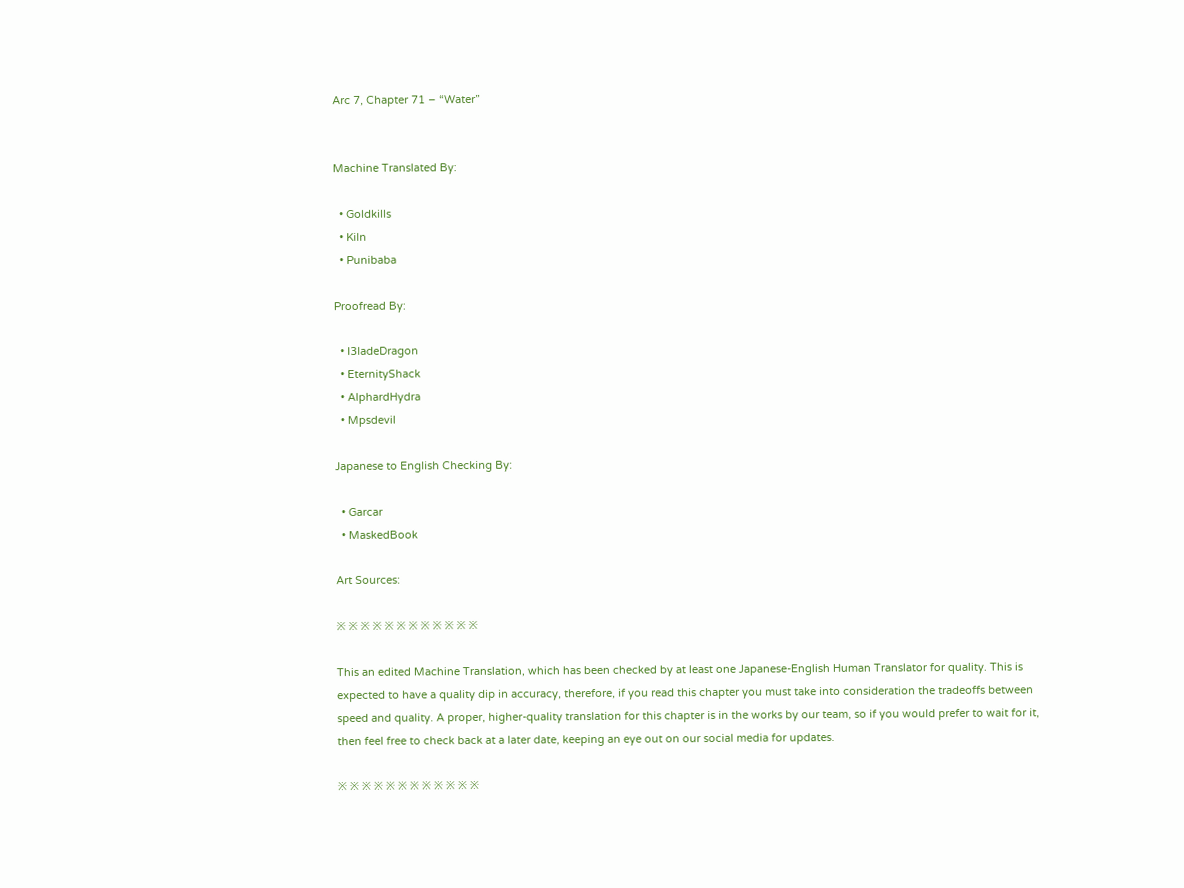Arc 7, Chapter 71 – “Water”


Machine Translated By:

  • Goldkills
  • Kiln
  • Punibaba

Proofread By:

  • I3ladeDragon
  • EternityShack
  • AlphardHydra
  • Mpsdevil

Japanese to English Checking By:

  • Garcar
  • MaskedBook

Art Sources:

※ ※ ※ ※ ※ ※ ※ ※ ※ ※ ※ ※

This an edited Machine Translation, which has been checked by at least one Japanese-English Human Translator for quality. This is expected to have a quality dip in accuracy, therefore, if you read this chapter you must take into consideration the tradeoffs between speed and quality. A proper, higher-quality translation for this chapter is in the works by our team, so if you would prefer to wait for it, then feel free to check back at a later date, keeping an eye out on our social media for updates.

※ ※ ※ ※ ※ ※ ※ ※ ※ ※ ※ ※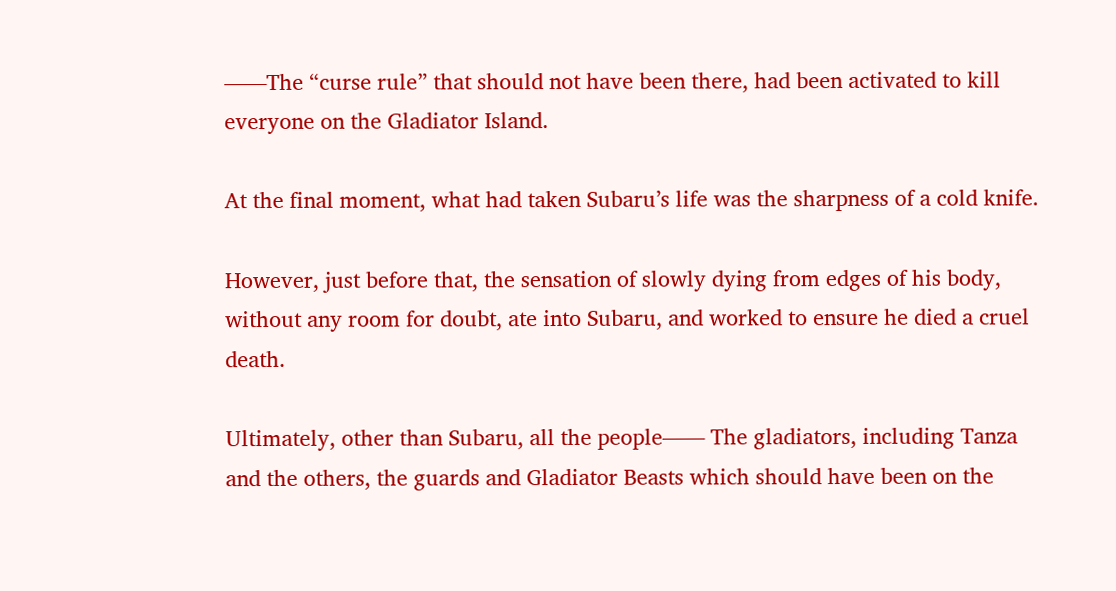――The “curse rule” that should not have been there, had been activated to kill everyone on the Gladiator Island.

At the final moment, what had taken Subaru’s life was the sharpness of a cold knife.

However, just before that, the sensation of slowly dying from edges of his body, without any room for doubt, ate into Subaru, and worked to ensure he died a cruel death.

Ultimately, other than Subaru, all the people―― The gladiators, including Tanza and the others, the guards and Gladiator Beasts which should have been on the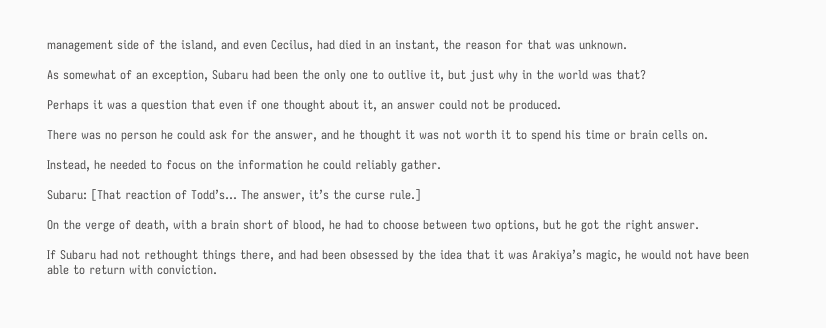management side of the island, and even Cecilus, had died in an instant, the reason for that was unknown.

As somewhat of an exception, Subaru had been the only one to outlive it, but just why in the world was that?

Perhaps it was a question that even if one thought about it, an answer could not be produced.

There was no person he could ask for the answer, and he thought it was not worth it to spend his time or brain cells on.

Instead, he needed to focus on the information he could reliably gather.

Subaru: [That reaction of Todd’s… The answer, it’s the curse rule.]

On the verge of death, with a brain short of blood, he had to choose between two options, but he got the right answer.

If Subaru had not rethought things there, and had been obsessed by the idea that it was Arakiya’s magic, he would not have been able to return with conviction.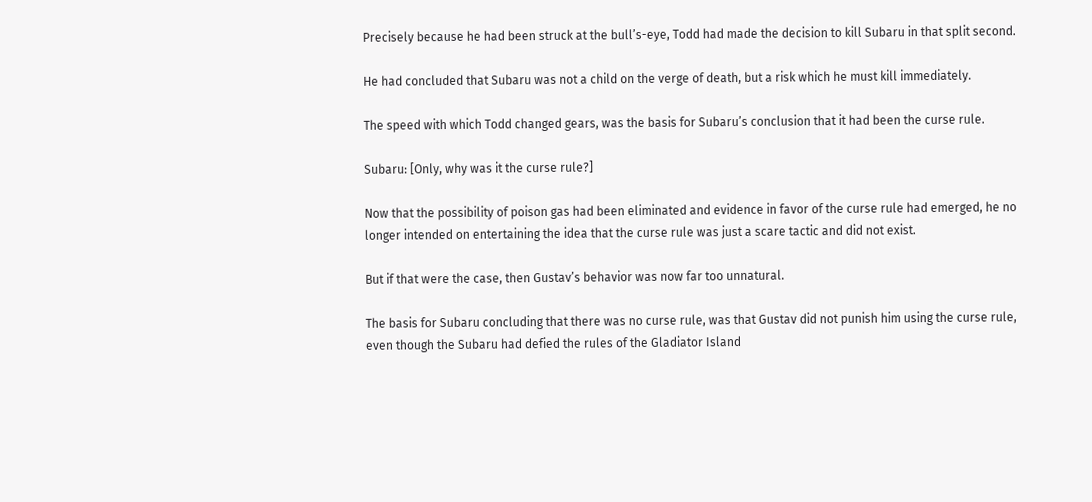Precisely because he had been struck at the bull’s-eye, Todd had made the decision to kill Subaru in that split second.

He had concluded that Subaru was not a child on the verge of death, but a risk which he must kill immediately.

The speed with which Todd changed gears, was the basis for Subaru’s conclusion that it had been the curse rule.

Subaru: [Only, why was it the curse rule?]

Now that the possibility of poison gas had been eliminated and evidence in favor of the curse rule had emerged, he no longer intended on entertaining the idea that the curse rule was just a scare tactic and did not exist.

But if that were the case, then Gustav’s behavior was now far too unnatural.

The basis for Subaru concluding that there was no curse rule, was that Gustav did not punish him using the curse rule, even though the Subaru had defied the rules of the Gladiator Island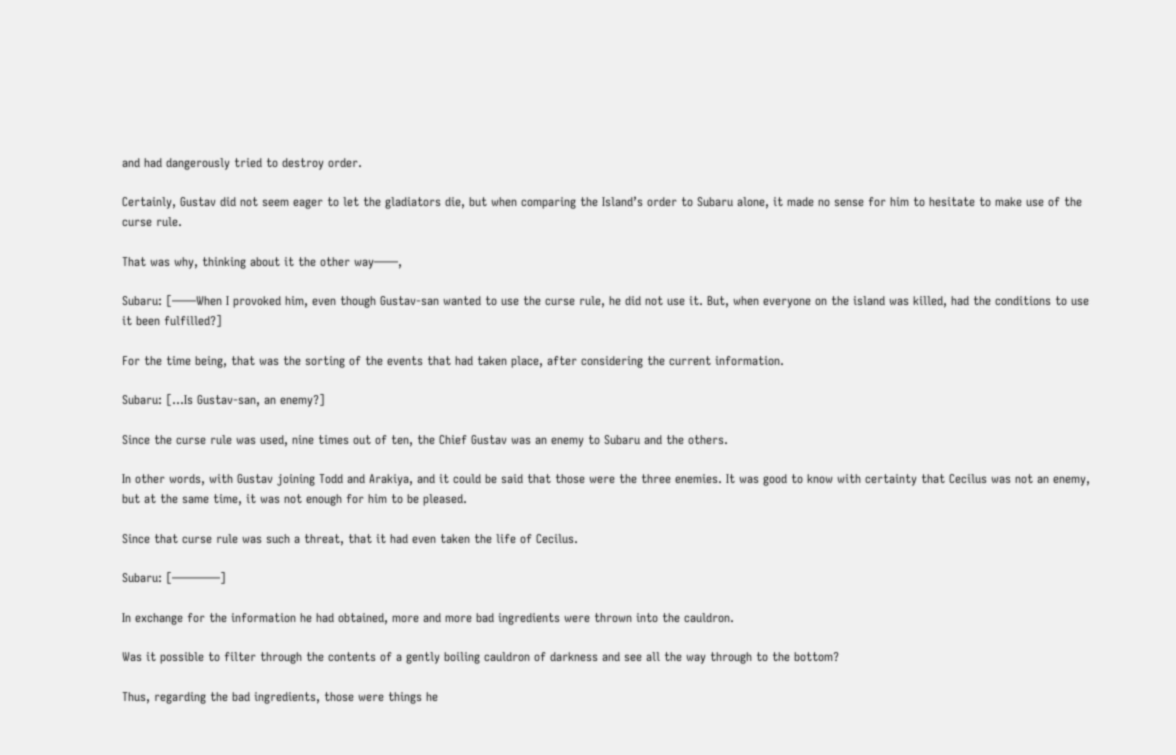and had dangerously tried to destroy order.

Certainly, Gustav did not seem eager to let the gladiators die, but when comparing the Island’s order to Subaru alone, it made no sense for him to hesitate to make use of the curse rule.

That was why, thinking about it the other way――,

Subaru: [――When I provoked him, even though Gustav-san wanted to use the curse rule, he did not use it. But, when everyone on the island was killed, had the conditions to use it been fulfilled?]

For the time being, that was the sorting of the events that had taken place, after considering the current information.

Subaru: […Is Gustav-san, an enemy?]

Since the curse rule was used, nine times out of ten, the Chief Gustav was an enemy to Subaru and the others.

In other words, with Gustav joining Todd and Arakiya, and it could be said that those were the three enemies. It was good to know with certainty that Cecilus was not an enemy, but at the same time, it was not enough for him to be pleased.

Since that curse rule was such a threat, that it had even taken the life of Cecilus.

Subaru: [――――]

In exchange for the information he had obtained, more and more bad ingredients were thrown into the cauldron.

Was it possible to filter through the contents of a gently boiling cauldron of darkness and see all the way through to the bottom?

Thus, regarding the bad ingredients, those were things he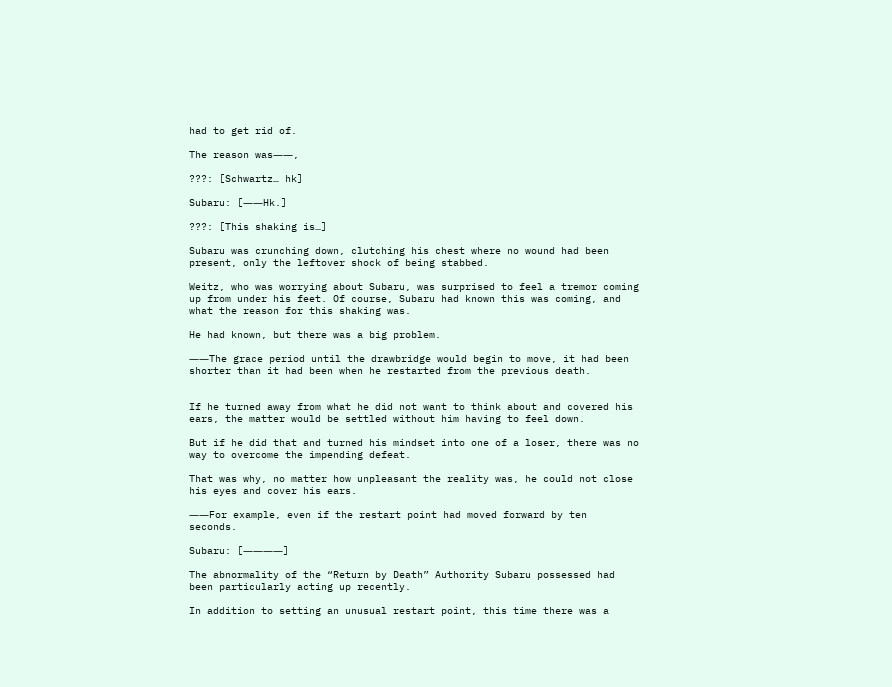had to get rid of.

The reason was――,

???: [Schwartz… hk]

Subaru: [――Hk.]

???: [This shaking is…]

Subaru was crunching down, clutching his chest where no wound had been present, only the leftover shock of being stabbed.

Weitz, who was worrying about Subaru, was surprised to feel a tremor coming up from under his feet. Of course, Subaru had known this was coming, and what the reason for this shaking was.

He had known, but there was a big problem.

――The grace period until the drawbridge would begin to move, it had been shorter than it had been when he restarted from the previous death.


If he turned away from what he did not want to think about and covered his ears, the matter would be settled without him having to feel down.

But if he did that and turned his mindset into one of a loser, there was no way to overcome the impending defeat.

That was why, no matter how unpleasant the reality was, he could not close his eyes and cover his ears.

――For example, even if the restart point had moved forward by ten seconds.

Subaru: [――――]

The abnormality of the “Return by Death” Authority Subaru possessed had been particularly acting up recently.

In addition to setting an unusual restart point, this time there was a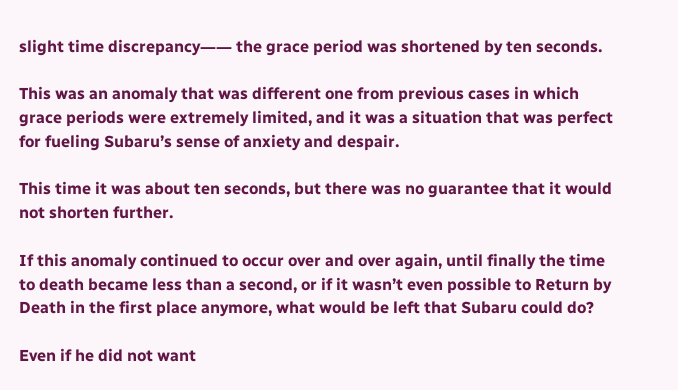slight time discrepancy―― the grace period was shortened by ten seconds.

This was an anomaly that was different one from previous cases in which grace periods were extremely limited, and it was a situation that was perfect for fueling Subaru’s sense of anxiety and despair.

This time it was about ten seconds, but there was no guarantee that it would not shorten further.

If this anomaly continued to occur over and over again, until finally the time to death became less than a second, or if it wasn’t even possible to Return by Death in the first place anymore, what would be left that Subaru could do?

Even if he did not want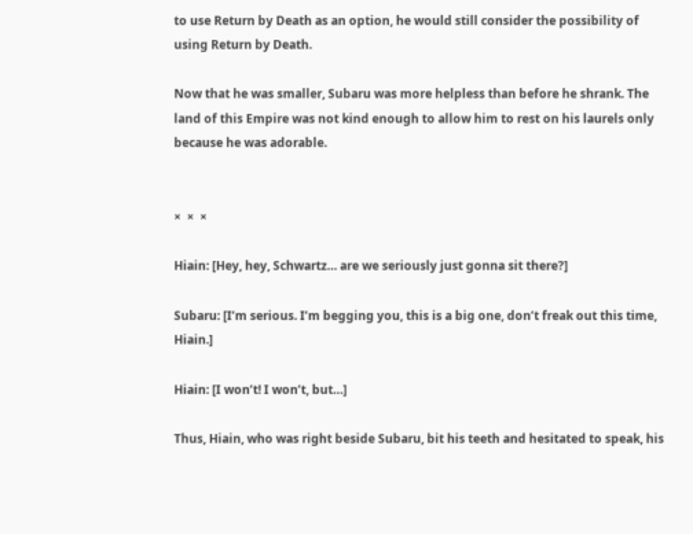to use Return by Death as an option, he would still consider the possibility of using Return by Death.

Now that he was smaller, Subaru was more helpless than before he shrank. The land of this Empire was not kind enough to allow him to rest on his laurels only because he was adorable.


×  ×  ×

Hiain: [Hey, hey, Schwartz… are we seriously just gonna sit there?]

Subaru: [I’m serious. I’m begging you, this is a big one, don’t freak out this time, Hiain.]

Hiain: [I won’t! I won’t, but…]

Thus, Hiain, who was right beside Subaru, bit his teeth and hesitated to speak, his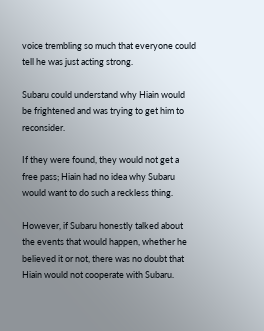voice trembling so much that everyone could tell he was just acting strong.

Subaru could understand why Hiain would be frightened and was trying to get him to reconsider.

If they were found, they would not get a free pass; Hiain had no idea why Subaru would want to do such a reckless thing.

However, if Subaru honestly talked about the events that would happen, whether he believed it or not, there was no doubt that Hiain would not cooperate with Subaru.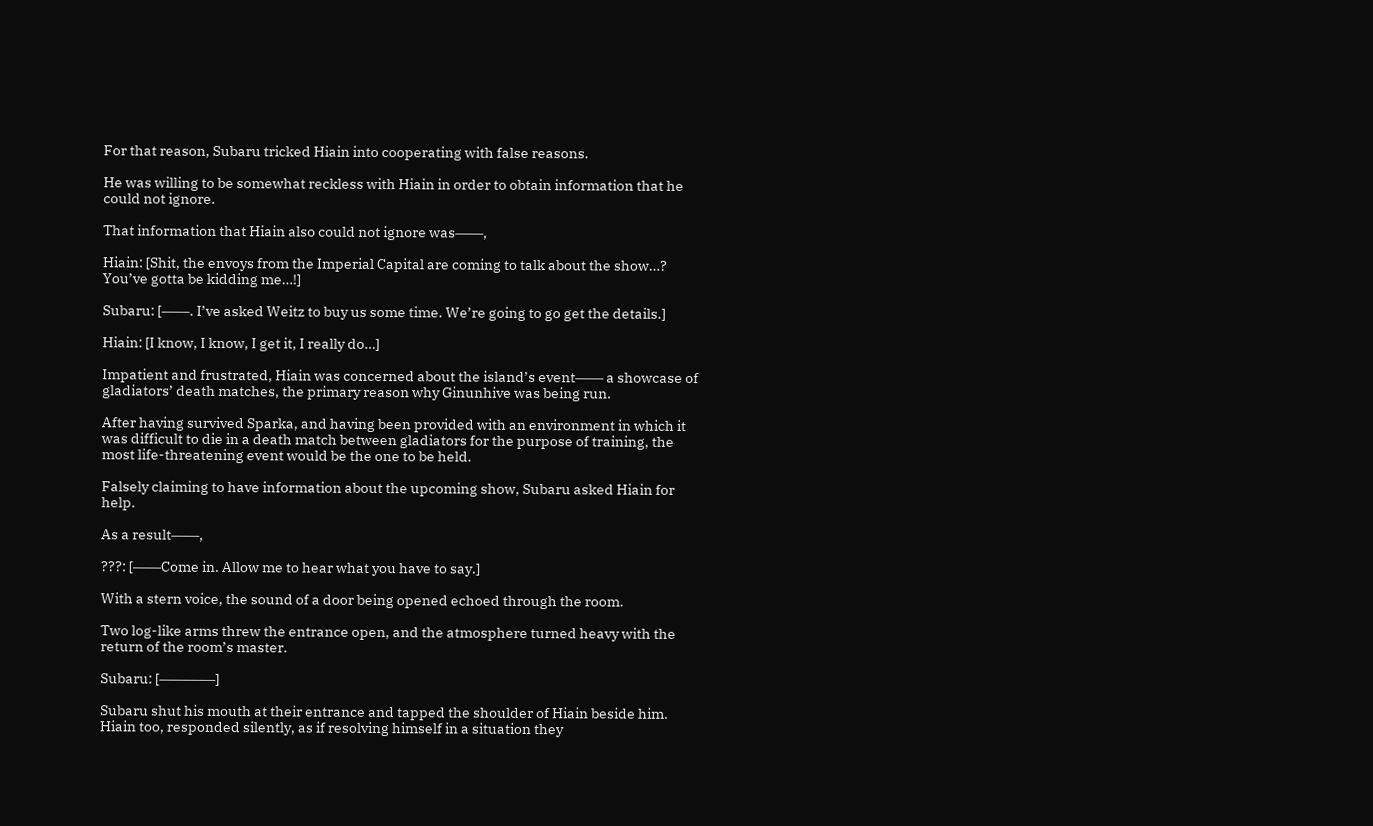For that reason, Subaru tricked Hiain into cooperating with false reasons.

He was willing to be somewhat reckless with Hiain in order to obtain information that he could not ignore.

That information that Hiain also could not ignore was――,

Hiain: [Shit, the envoys from the Imperial Capital are coming to talk about the show…? You’ve gotta be kidding me…!]

Subaru: [――. I’ve asked Weitz to buy us some time. We’re going to go get the details.]

Hiain: [I know, I know, I get it, I really do…]

Impatient and frustrated, Hiain was concerned about the island’s event―― a showcase of gladiators’ death matches, the primary reason why Ginunhive was being run.

After having survived Sparka, and having been provided with an environment in which it was difficult to die in a death match between gladiators for the purpose of training, the most life-threatening event would be the one to be held.

Falsely claiming to have information about the upcoming show, Subaru asked Hiain for help.

As a result――,

???: [――Come in. Allow me to hear what you have to say.]

With a stern voice, the sound of a door being opened echoed through the room.

Two log-like arms threw the entrance open, and the atmosphere turned heavy with the return of the room’s master.

Subaru: [――――]

Subaru shut his mouth at their entrance and tapped the shoulder of Hiain beside him. Hiain too, responded silently, as if resolving himself in a situation they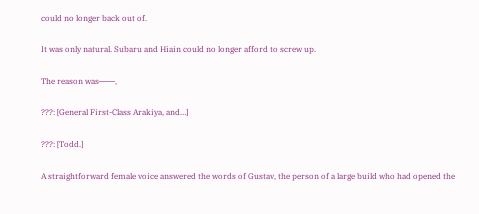could no longer back out of.

It was only natural. Subaru and Hiain could no longer afford to screw up.

The reason was――,

???: [General First-Class Arakiya, and…]

???: [Todd.]

A straightforward female voice answered the words of Gustav, the person of a large build who had opened the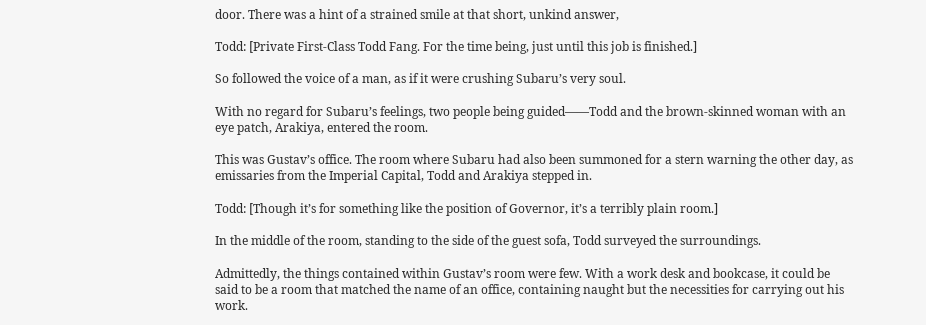door. There was a hint of a strained smile at that short, unkind answer,

Todd: [Private First-Class Todd Fang. For the time being, just until this job is finished.]

So followed the voice of a man, as if it were crushing Subaru’s very soul.

With no regard for Subaru’s feelings, two people being guided――Todd and the brown-skinned woman with an eye patch, Arakiya, entered the room.

This was Gustav’s office. The room where Subaru had also been summoned for a stern warning the other day, as emissaries from the Imperial Capital, Todd and Arakiya stepped in.

Todd: [Though it’s for something like the position of Governor, it’s a terribly plain room.]

In the middle of the room, standing to the side of the guest sofa, Todd surveyed the surroundings.

Admittedly, the things contained within Gustav’s room were few. With a work desk and bookcase, it could be said to be a room that matched the name of an office, containing naught but the necessities for carrying out his work.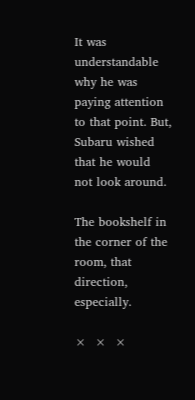It was understandable why he was paying attention to that point. But, Subaru wished that he would not look around.

The bookshelf in the corner of the room, that direction, especially.

×  ×  ×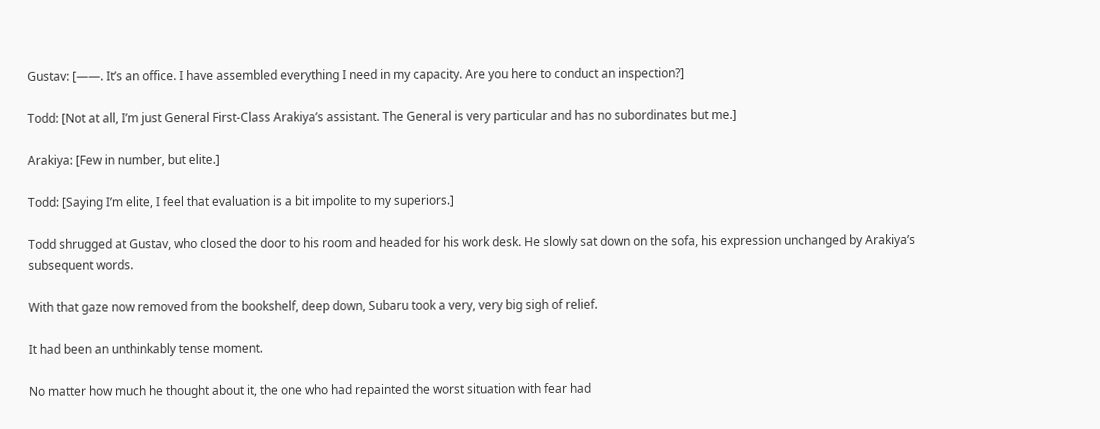Gustav: [――. It’s an office. I have assembled everything I need in my capacity. Are you here to conduct an inspection?]

Todd: [Not at all, I’m just General First-Class Arakiya’s assistant. The General is very particular and has no subordinates but me.]

Arakiya: [Few in number, but elite.]

Todd: [Saying I’m elite, I feel that evaluation is a bit impolite to my superiors.]

Todd shrugged at Gustav, who closed the door to his room and headed for his work desk. He slowly sat down on the sofa, his expression unchanged by Arakiya’s subsequent words.

With that gaze now removed from the bookshelf, deep down, Subaru took a very, very big sigh of relief.

It had been an unthinkably tense moment.

No matter how much he thought about it, the one who had repainted the worst situation with fear had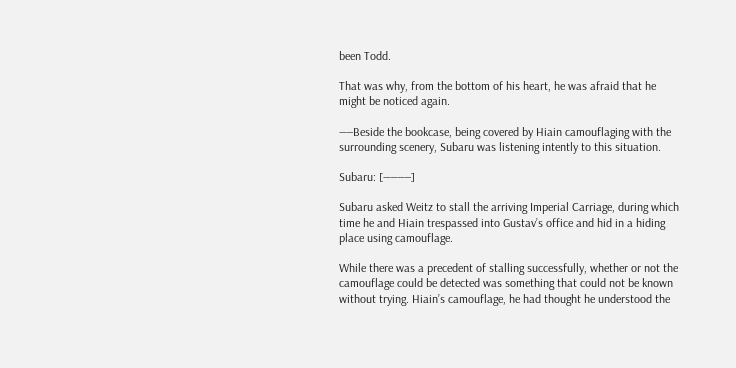been Todd.

That was why, from the bottom of his heart, he was afraid that he might be noticed again.

――Beside the bookcase, being covered by Hiain camouflaging with the surrounding scenery, Subaru was listening intently to this situation.

Subaru: [――――]

Subaru asked Weitz to stall the arriving Imperial Carriage, during which time he and Hiain trespassed into Gustav’s office and hid in a hiding place using camouflage.

While there was a precedent of stalling successfully, whether or not the camouflage could be detected was something that could not be known without trying. Hiain’s camouflage, he had thought he understood the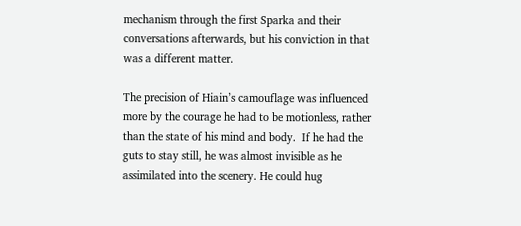mechanism through the first Sparka and their conversations afterwards, but his conviction in that was a different matter.

The precision of Hiain’s camouflage was influenced more by the courage he had to be motionless, rather than the state of his mind and body.  If he had the guts to stay still, he was almost invisible as he assimilated into the scenery. He could hug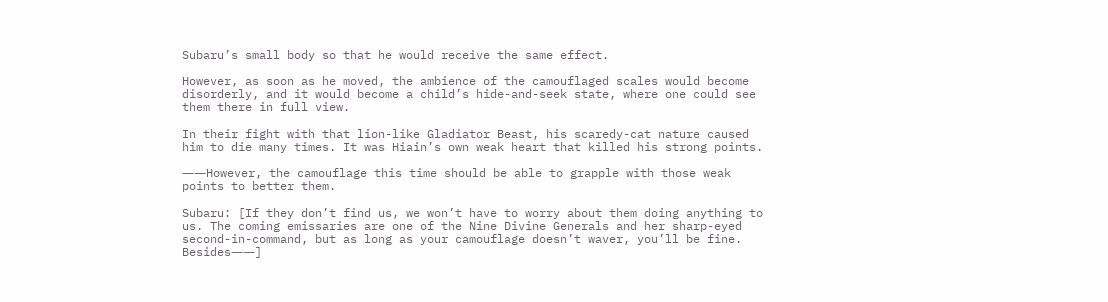Subaru’s small body so that he would receive the same effect.

However, as soon as he moved, the ambience of the camouflaged scales would become disorderly, and it would become a child’s hide-and-seek state, where one could see them there in full view.

In their fight with that lion-like Gladiator Beast, his scaredy-cat nature caused him to die many times. It was Hiain’s own weak heart that killed his strong points.

――However, the camouflage this time should be able to grapple with those weak points to better them.

Subaru: [If they don’t find us, we won’t have to worry about them doing anything to us. The coming emissaries are one of the Nine Divine Generals and her sharp-eyed second-in-command, but as long as your camouflage doesn’t waver, you’ll be fine. Besides――]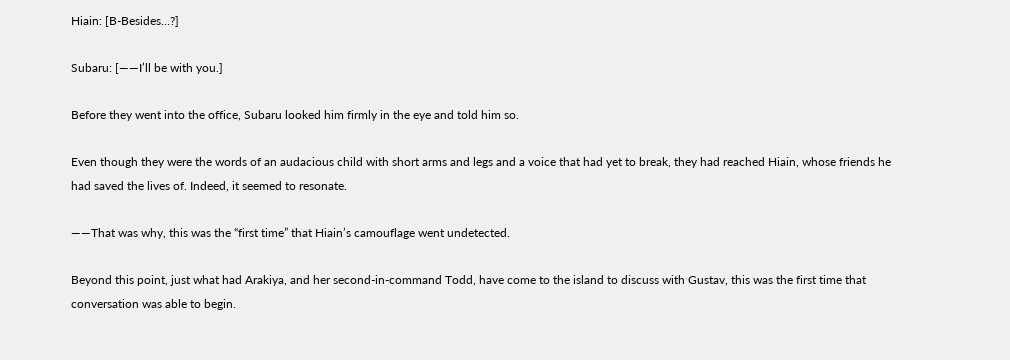Hiain: [B-Besides…?]

Subaru: [――I’ll be with you.]

Before they went into the office, Subaru looked him firmly in the eye and told him so.

Even though they were the words of an audacious child with short arms and legs and a voice that had yet to break, they had reached Hiain, whose friends he had saved the lives of. Indeed, it seemed to resonate.

――That was why, this was the “first time” that Hiain’s camouflage went undetected.

Beyond this point, just what had Arakiya, and her second-in-command Todd, have come to the island to discuss with Gustav, this was the first time that conversation was able to begin.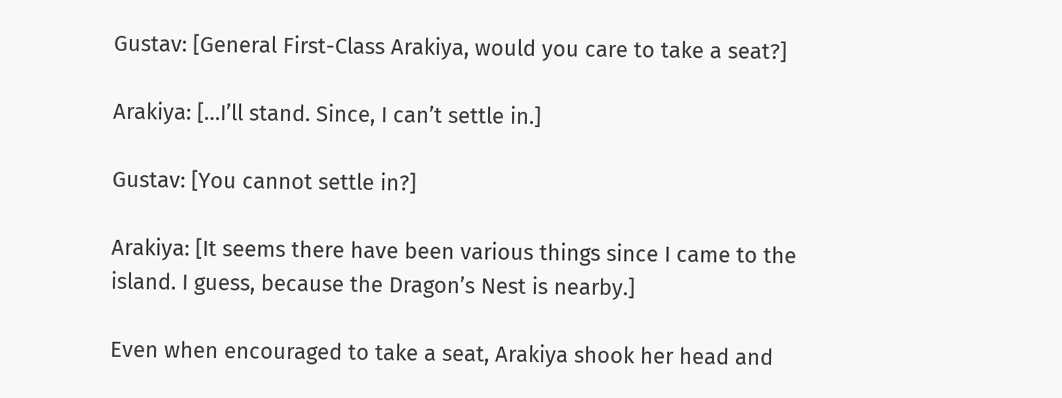Gustav: [General First-Class Arakiya, would you care to take a seat?]

Arakiya: […I’ll stand. Since, I can’t settle in.]

Gustav: [You cannot settle in?]

Arakiya: [It seems there have been various things since I came to the island. I guess, because the Dragon’s Nest is nearby.]

Even when encouraged to take a seat, Arakiya shook her head and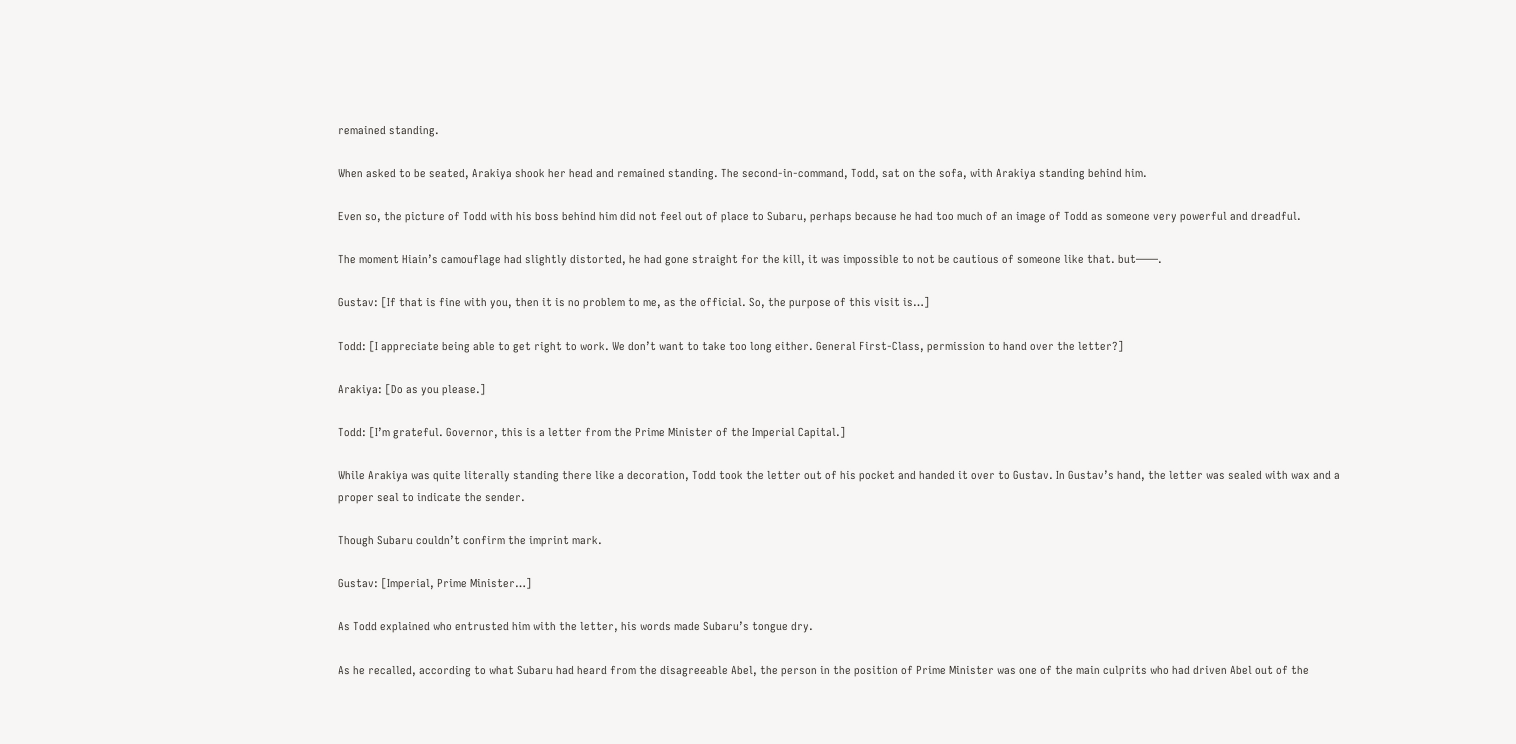remained standing.

When asked to be seated, Arakiya shook her head and remained standing. The second-in-command, Todd, sat on the sofa, with Arakiya standing behind him.

Even so, the picture of Todd with his boss behind him did not feel out of place to Subaru, perhaps because he had too much of an image of Todd as someone very powerful and dreadful.

The moment Hiain’s camouflage had slightly distorted, he had gone straight for the kill, it was impossible to not be cautious of someone like that. but――.

Gustav: [If that is fine with you, then it is no problem to me, as the official. So, the purpose of this visit is…]

Todd: [I appreciate being able to get right to work. We don’t want to take too long either. General First-Class, permission to hand over the letter?]

Arakiya: [Do as you please.]

Todd: [I’m grateful. Governor, this is a letter from the Prime Minister of the Imperial Capital.]

While Arakiya was quite literally standing there like a decoration, Todd took the letter out of his pocket and handed it over to Gustav. In Gustav’s hand, the letter was sealed with wax and a proper seal to indicate the sender.

Though Subaru couldn’t confirm the imprint mark.

Gustav: [Imperial, Prime Minister…]

As Todd explained who entrusted him with the letter, his words made Subaru’s tongue dry.

As he recalled, according to what Subaru had heard from the disagreeable Abel, the person in the position of Prime Minister was one of the main culprits who had driven Abel out of the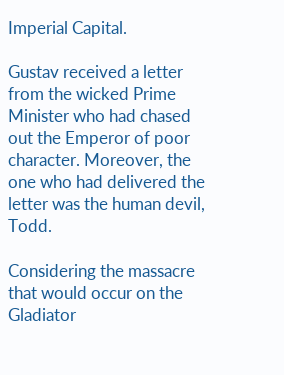Imperial Capital.

Gustav received a letter from the wicked Prime Minister who had chased out the Emperor of poor character. Moreover, the one who had delivered the letter was the human devil, Todd.

Considering the massacre that would occur on the Gladiator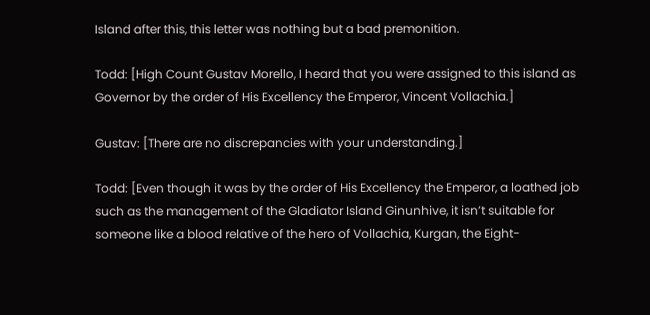Island after this, this letter was nothing but a bad premonition.

Todd: [High Count Gustav Morello, I heard that you were assigned to this island as Governor by the order of His Excellency the Emperor, Vincent Vollachia.]

Gustav: [There are no discrepancies with your understanding.]

Todd: [Even though it was by the order of His Excellency the Emperor, a loathed job such as the management of the Gladiator Island Ginunhive, it isn’t suitable for someone like a blood relative of the hero of Vollachia, Kurgan, the Eight-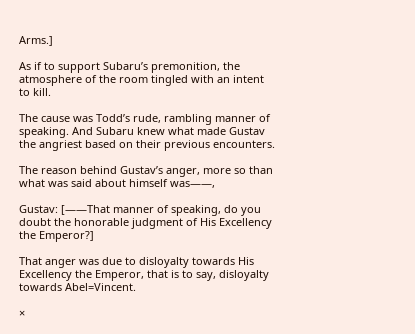Arms.]

As if to support Subaru’s premonition, the atmosphere of the room tingled with an intent to kill.

The cause was Todd’s rude, rambling manner of speaking. And Subaru knew what made Gustav the angriest based on their previous encounters.

The reason behind Gustav’s anger, more so than what was said about himself was――,

Gustav: [――That manner of speaking, do you doubt the honorable judgment of His Excellency the Emperor?]

That anger was due to disloyalty towards His Excellency the Emperor, that is to say, disloyalty towards Abel=Vincent.

×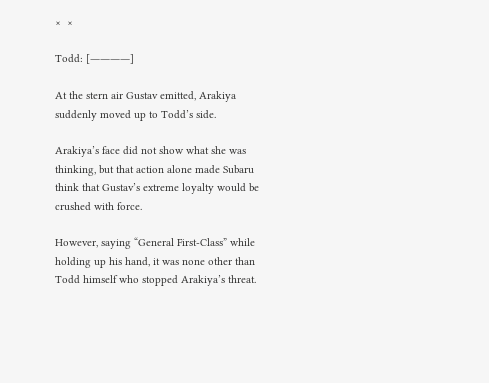×  ×

Todd: [――――]

At the stern air Gustav emitted, Arakiya suddenly moved up to Todd’s side.

Arakiya’s face did not show what she was thinking, but that action alone made Subaru think that Gustav’s extreme loyalty would be crushed with force.

However, saying “General First-Class” while holding up his hand, it was none other than Todd himself who stopped Arakiya’s threat.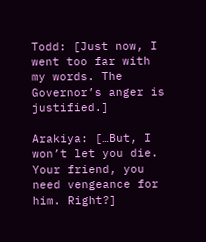Todd: [Just now, I went too far with my words. The Governor’s anger is justified.]

Arakiya: […But, I won’t let you die. Your friend, you need vengeance for him. Right?]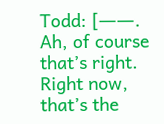Todd: [――. Ah, of course that’s right. Right now, that’s the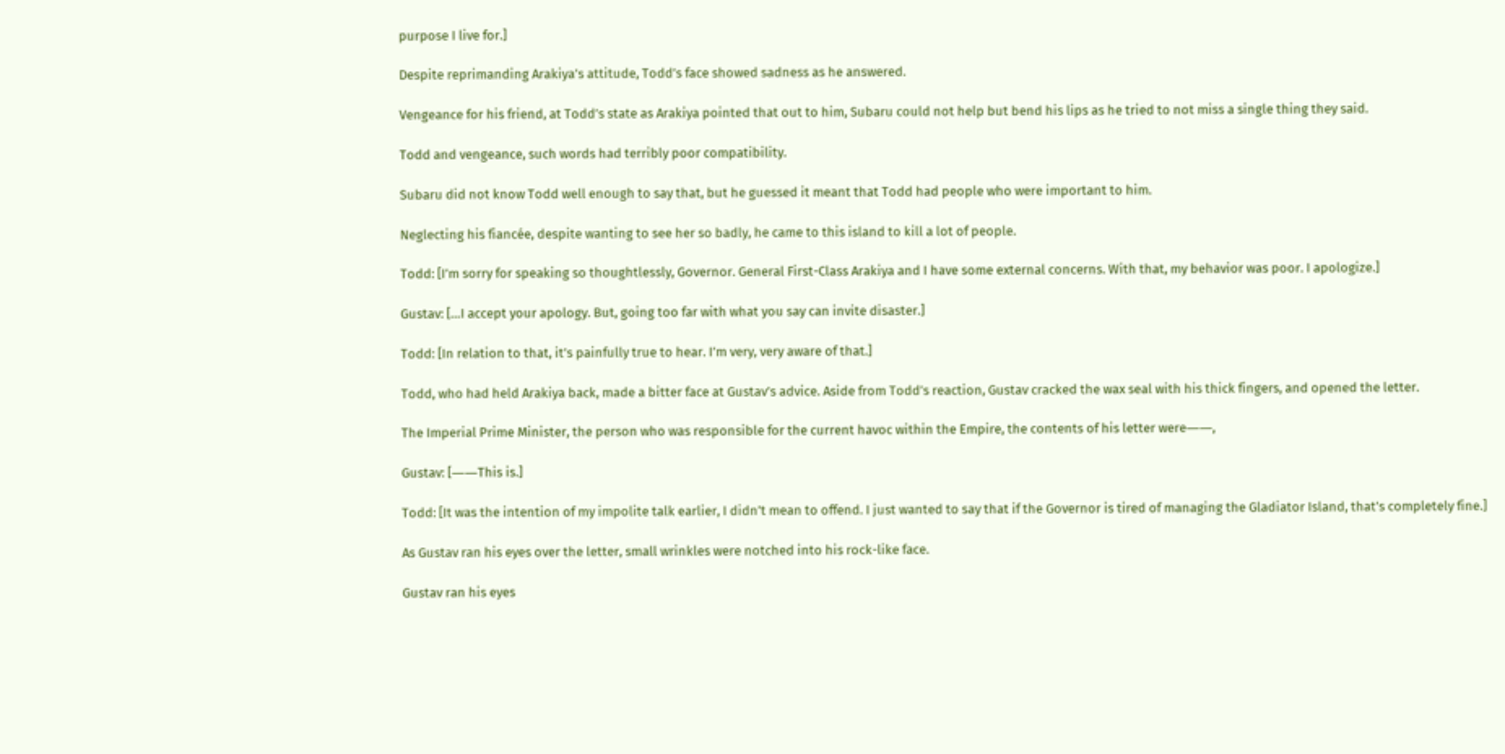purpose I live for.]

Despite reprimanding Arakiya’s attitude, Todd’s face showed sadness as he answered.

Vengeance for his friend, at Todd’s state as Arakiya pointed that out to him, Subaru could not help but bend his lips as he tried to not miss a single thing they said.

Todd and vengeance, such words had terribly poor compatibility.

Subaru did not know Todd well enough to say that, but he guessed it meant that Todd had people who were important to him.

Neglecting his fiancée, despite wanting to see her so badly, he came to this island to kill a lot of people.

Todd: [I’m sorry for speaking so thoughtlessly, Governor. General First-Class Arakiya and I have some external concerns. With that, my behavior was poor. I apologize.]

Gustav: […I accept your apology. But, going too far with what you say can invite disaster.]

Todd: [In relation to that, it’s painfully true to hear. I’m very, very aware of that.]

Todd, who had held Arakiya back, made a bitter face at Gustav’s advice. Aside from Todd’s reaction, Gustav cracked the wax seal with his thick fingers, and opened the letter.

The Imperial Prime Minister, the person who was responsible for the current havoc within the Empire, the contents of his letter were――,

Gustav: [――This is.]

Todd: [It was the intention of my impolite talk earlier, I didn’t mean to offend. I just wanted to say that if the Governor is tired of managing the Gladiator Island, that’s completely fine.]

As Gustav ran his eyes over the letter, small wrinkles were notched into his rock-like face.

Gustav ran his eyes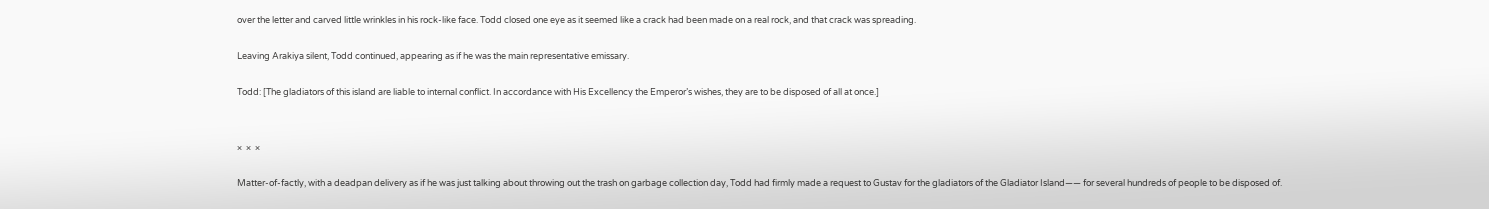over the letter and carved little wrinkles in his rock-like face. Todd closed one eye as it seemed like a crack had been made on a real rock, and that crack was spreading.

Leaving Arakiya silent, Todd continued, appearing as if he was the main representative emissary.

Todd: [The gladiators of this island are liable to internal conflict. In accordance with His Excellency the Emperor’s wishes, they are to be disposed of all at once.]


×  ×  ×

Matter-of-factly, with a deadpan delivery as if he was just talking about throwing out the trash on garbage collection day, Todd had firmly made a request to Gustav for the gladiators of the Gladiator Island―― for several hundreds of people to be disposed of.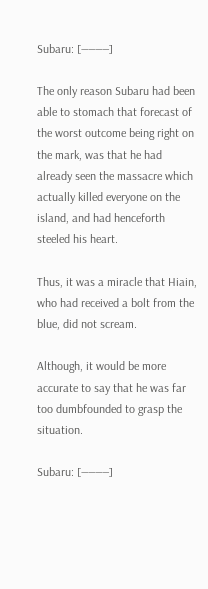Subaru: [――――]

The only reason Subaru had been able to stomach that forecast of the worst outcome being right on the mark, was that he had already seen the massacre which actually killed everyone on the island, and had henceforth steeled his heart.

Thus, it was a miracle that Hiain, who had received a bolt from the blue, did not scream.

Although, it would be more accurate to say that he was far too dumbfounded to grasp the situation.

Subaru: [――――]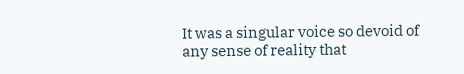It was a singular voice so devoid of any sense of reality that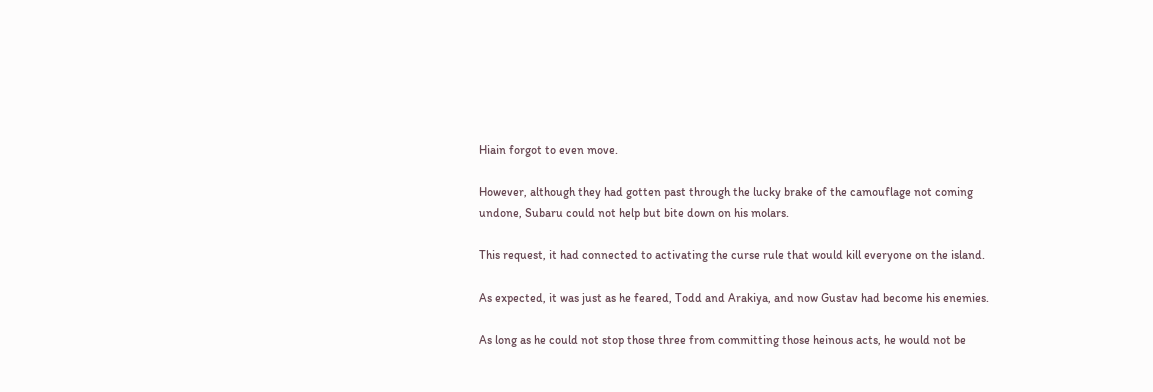Hiain forgot to even move.

However, although they had gotten past through the lucky brake of the camouflage not coming undone, Subaru could not help but bite down on his molars.

This request, it had connected to activating the curse rule that would kill everyone on the island.

As expected, it was just as he feared, Todd and Arakiya, and now Gustav had become his enemies.

As long as he could not stop those three from committing those heinous acts, he would not be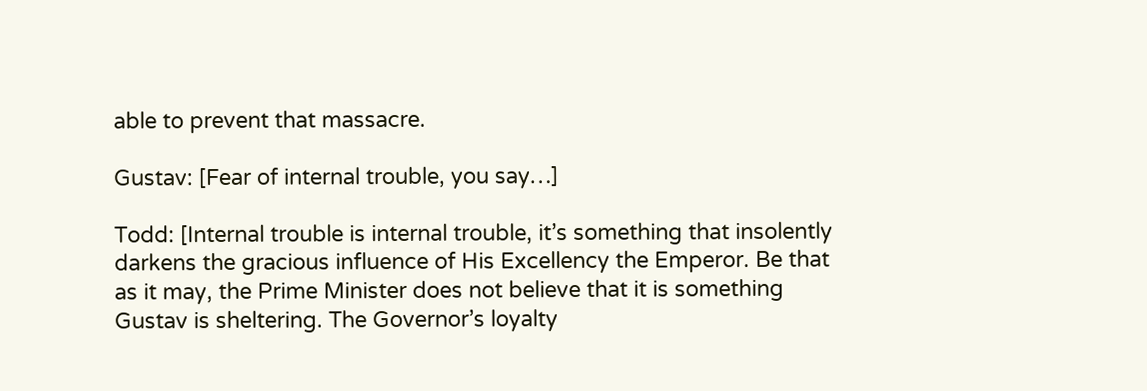able to prevent that massacre.

Gustav: [Fear of internal trouble, you say…]

Todd: [Internal trouble is internal trouble, it’s something that insolently darkens the gracious influence of His Excellency the Emperor. Be that as it may, the Prime Minister does not believe that it is something Gustav is sheltering. The Governor’s loyalty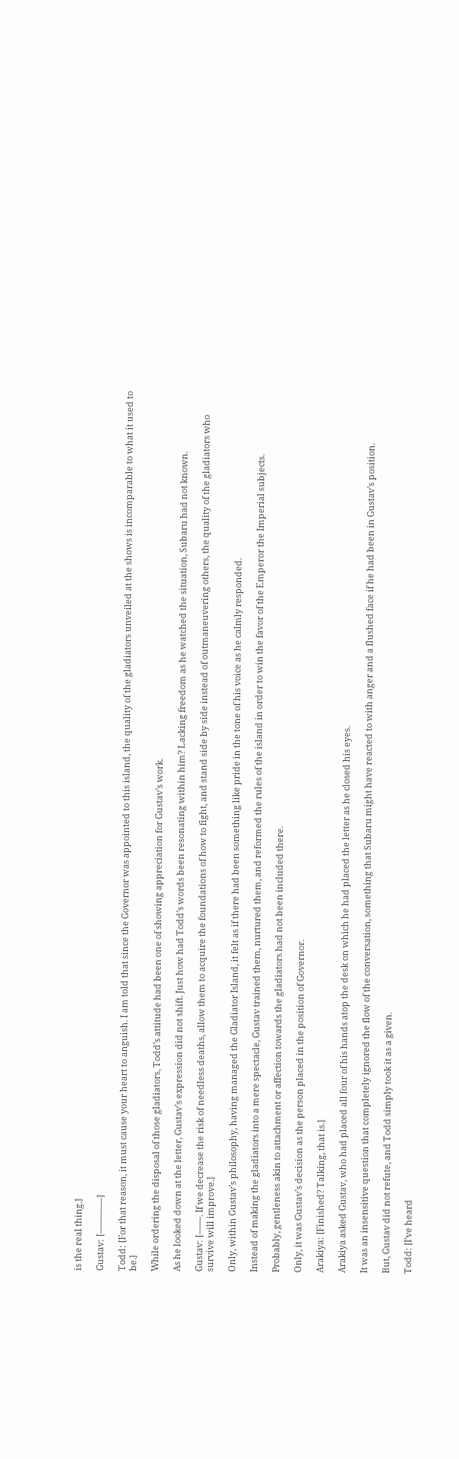is the real thing.]

Gustav: [――――]

Todd: [For that reason, it must cause your heart to anguish. I am told that since the Governor was appointed to this island, the quality of the gladiators unveiled at the shows is incomparable to what it used to be.]

While ordering the disposal of those gladiators, Todd’s attitude had been one of showing appreciation for Gustav’s work.

As he looked down at the letter, Gustav’s expression did not shift. Just how had Todd’s words been resonating within him? Lacking freedom as he watched the situation, Subaru had not known.

Gustav: [――. If we decrease the risk of needless deaths, allow them to acquire the foundations of how to fight, and stand side by side instead of outmaneuvering others, the quality of the gladiators who survive will improve.]

Only, within Gustav’s philosophy, having managed the Gladiator Island, it felt as if there had been something like pride in the tone of his voice as he calmly responded.

Instead of making the gladiators into a mere spectacle, Gustav trained them, nurtured them, and reformed the rules of the island in order to win the favor of the Emperor the Imperial subjects.

Probably, gentleness akin to attachment or affection towards the gladiators had not been included there.

Only, it was Gustav’s decision as the person placed in the position of Governor.

Arakiya: [Finished? Talking, that is.]

Arakiya asked Gustav, who had placed all four of his hands atop the desk on which he had placed the letter as he closed his eyes.

It was an insensitive question that completely ignored the flow of the conversation, something that Subaru might have reacted to with anger and a flushed face if he had been in Gustav’s position.

But, Gustav did not refute, and Todd simply took it as a given.

Todd: [I’ve heard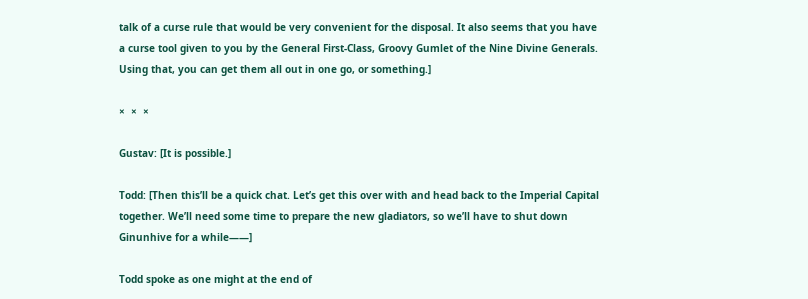talk of a curse rule that would be very convenient for the disposal. It also seems that you have a curse tool given to you by the General First-Class, Groovy Gumlet of the Nine Divine Generals. Using that, you can get them all out in one go, or something.]

×  ×  ×

Gustav: [It is possible.]

Todd: [Then this’ll be a quick chat. Let’s get this over with and head back to the Imperial Capital together. We’ll need some time to prepare the new gladiators, so we’ll have to shut down Ginunhive for a while――]

Todd spoke as one might at the end of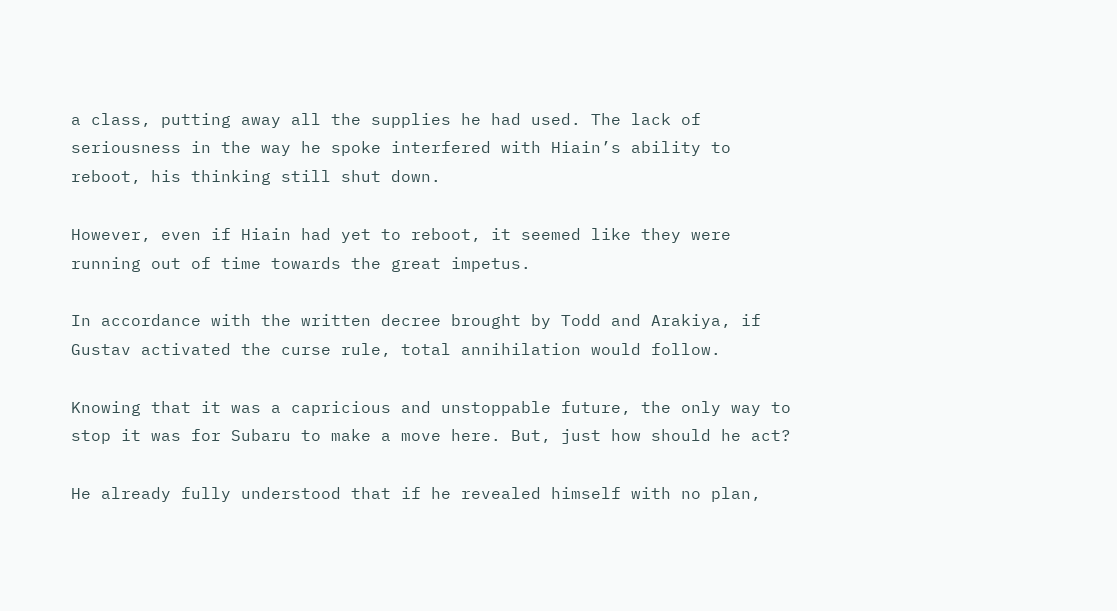a class, putting away all the supplies he had used. The lack of seriousness in the way he spoke interfered with Hiain’s ability to reboot, his thinking still shut down.

However, even if Hiain had yet to reboot, it seemed like they were running out of time towards the great impetus.

In accordance with the written decree brought by Todd and Arakiya, if Gustav activated the curse rule, total annihilation would follow.

Knowing that it was a capricious and unstoppable future, the only way to stop it was for Subaru to make a move here. But, just how should he act?

He already fully understood that if he revealed himself with no plan,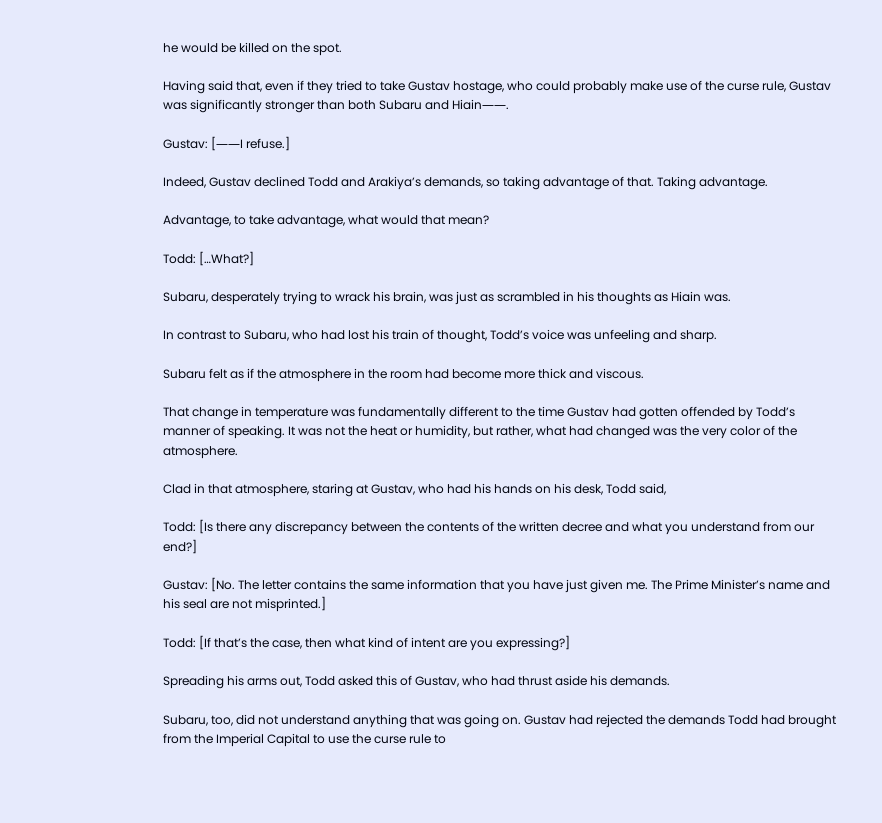he would be killed on the spot.

Having said that, even if they tried to take Gustav hostage, who could probably make use of the curse rule, Gustav was significantly stronger than both Subaru and Hiain――.

Gustav: [――I refuse.]

Indeed, Gustav declined Todd and Arakiya’s demands, so taking advantage of that. Taking advantage.

Advantage, to take advantage, what would that mean?

Todd: […What?]

Subaru, desperately trying to wrack his brain, was just as scrambled in his thoughts as Hiain was.

In contrast to Subaru, who had lost his train of thought, Todd’s voice was unfeeling and sharp.

Subaru felt as if the atmosphere in the room had become more thick and viscous.

That change in temperature was fundamentally different to the time Gustav had gotten offended by Todd’s manner of speaking. It was not the heat or humidity, but rather, what had changed was the very color of the atmosphere.

Clad in that atmosphere, staring at Gustav, who had his hands on his desk, Todd said,

Todd: [Is there any discrepancy between the contents of the written decree and what you understand from our end?]

Gustav: [No. The letter contains the same information that you have just given me. The Prime Minister’s name and his seal are not misprinted.]

Todd: [If that’s the case, then what kind of intent are you expressing?]

Spreading his arms out, Todd asked this of Gustav, who had thrust aside his demands.

Subaru, too, did not understand anything that was going on. Gustav had rejected the demands Todd had brought from the Imperial Capital to use the curse rule to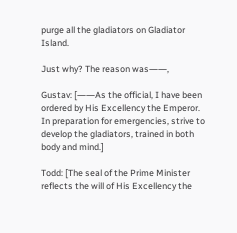purge all the gladiators on Gladiator Island.

Just why? The reason was――,

Gustav: [――As the official, I have been ordered by His Excellency the Emperor. In preparation for emergencies, strive to develop the gladiators, trained in both body and mind.]

Todd: [The seal of the Prime Minister reflects the will of His Excellency the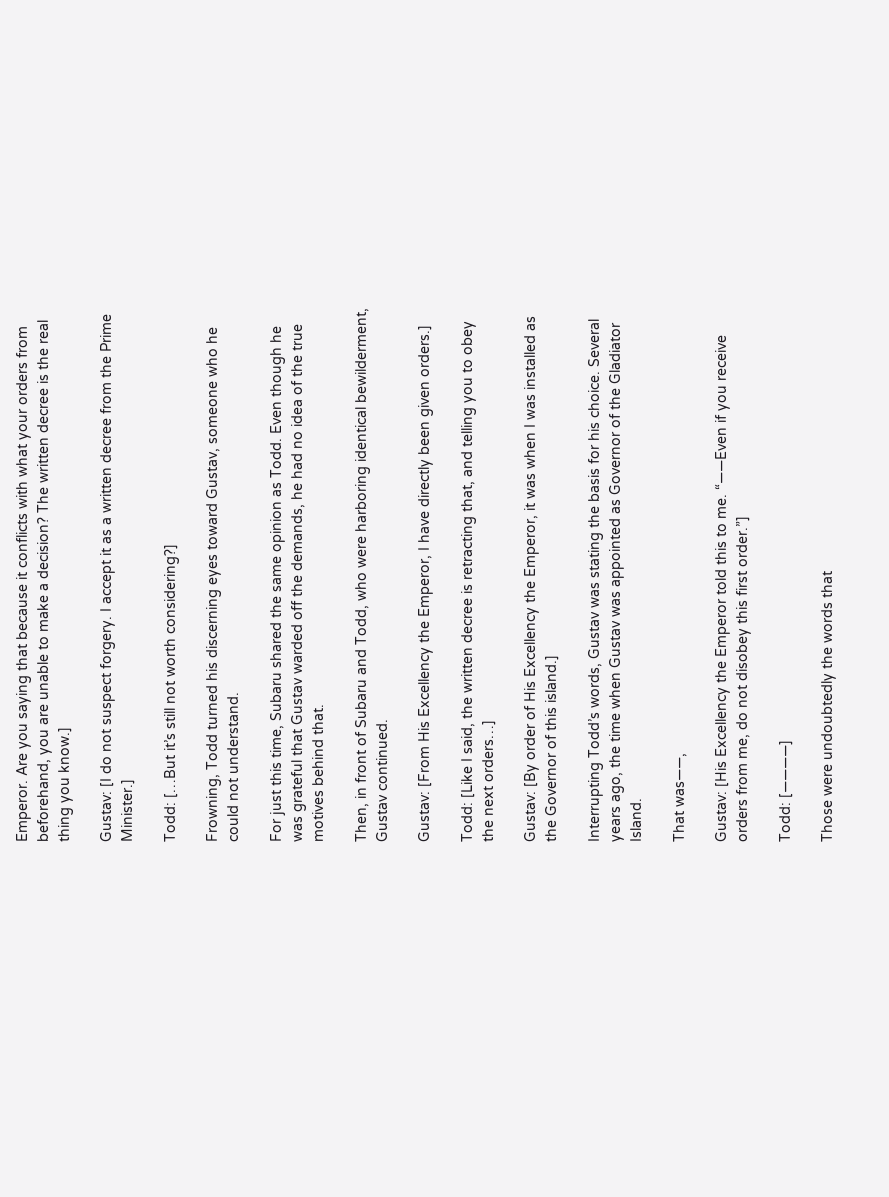Emperor. Are you saying that because it conflicts with what your orders from beforehand, you are unable to make a decision? The written decree is the real thing you know.]

Gustav: [I do not suspect forgery. I accept it as a written decree from the Prime Minister.]

Todd: […But it’s still not worth considering?]

Frowning, Todd turned his discerning eyes toward Gustav, someone who he could not understand.

For just this time, Subaru shared the same opinion as Todd. Even though he was grateful that Gustav warded off the demands, he had no idea of the true motives behind that.

Then, in front of Subaru and Todd, who were harboring identical bewilderment, Gustav continued.

Gustav: [From His Excellency the Emperor, I have directly been given orders.]

Todd: [Like I said, the written decree is retracting that, and telling you to obey the next orders…]

Gustav: [By order of His Excellency the Emperor, it was when I was installed as the Governor of this island.]

Interrupting Todd’s words, Gustav was stating the basis for his choice. Several years ago, the time when Gustav was appointed as Governor of the Gladiator Island.

That was――,

Gustav: [His Excellency the Emperor told this to me. “――Even if you receive orders from me, do not disobey this first order.”]

Todd: [――――]

Those were undoubtedly the words that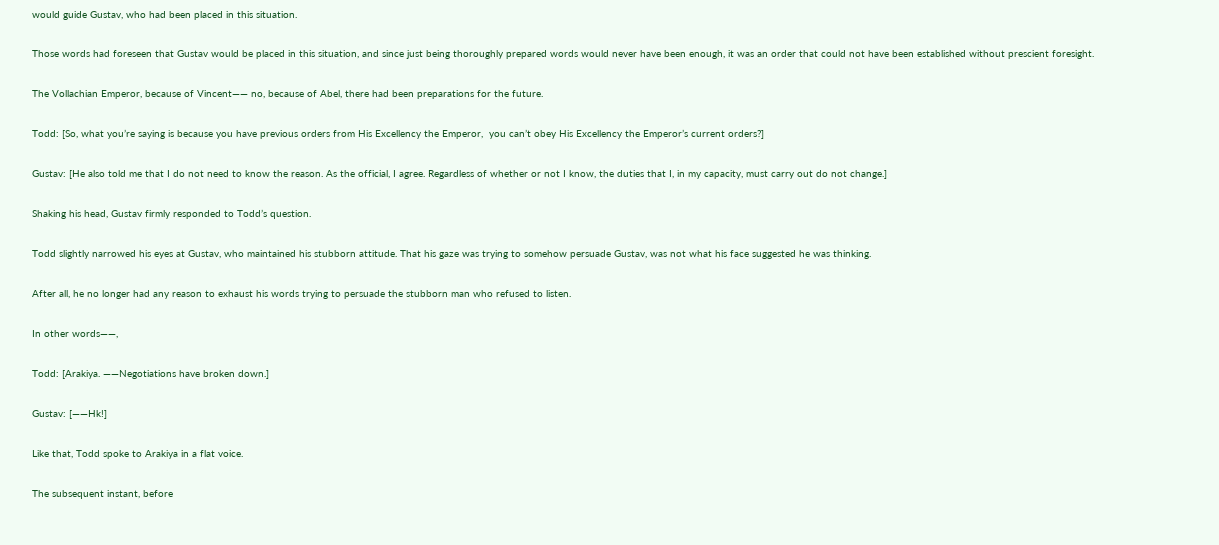would guide Gustav, who had been placed in this situation.

Those words had foreseen that Gustav would be placed in this situation, and since just being thoroughly prepared words would never have been enough, it was an order that could not have been established without prescient foresight.

The Vollachian Emperor, because of Vincent―― no, because of Abel, there had been preparations for the future.

Todd: [So, what you’re saying is because you have previous orders from His Excellency the Emperor,  you can’t obey His Excellency the Emperor’s current orders?]

Gustav: [He also told me that I do not need to know the reason. As the official, I agree. Regardless of whether or not I know, the duties that I, in my capacity, must carry out do not change.]

Shaking his head, Gustav firmly responded to Todd’s question.

Todd slightly narrowed his eyes at Gustav, who maintained his stubborn attitude. That his gaze was trying to somehow persuade Gustav, was not what his face suggested he was thinking.

After all, he no longer had any reason to exhaust his words trying to persuade the stubborn man who refused to listen.

In other words――,

Todd: [Arakiya. ――Negotiations have broken down.]

Gustav: [――Hk!]

Like that, Todd spoke to Arakiya in a flat voice.

The subsequent instant, before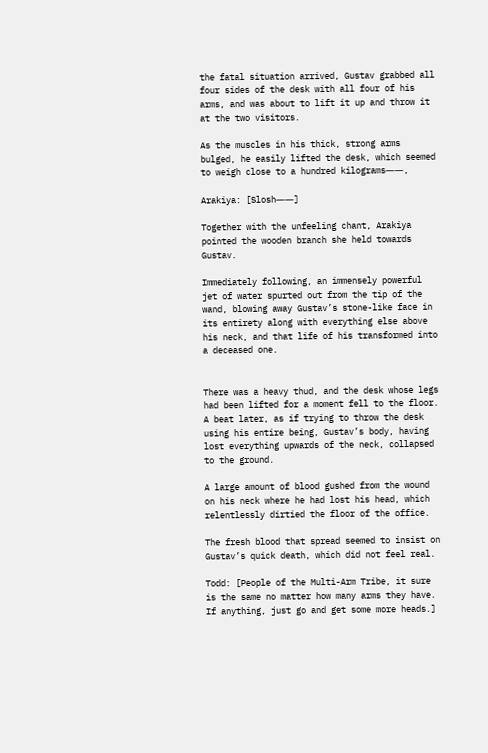the fatal situation arrived, Gustav grabbed all four sides of the desk with all four of his arms, and was about to lift it up and throw it at the two visitors.

As the muscles in his thick, strong arms bulged, he easily lifted the desk, which seemed to weigh close to a hundred kilograms――,

Arakiya: [Slosh――]

Together with the unfeeling chant, Arakiya pointed the wooden branch she held towards Gustav.

Immediately following, an immensely powerful jet of water spurted out from the tip of the wand, blowing away Gustav’s stone-like face in its entirety along with everything else above his neck, and that life of his transformed into a deceased one.


There was a heavy thud, and the desk whose legs had been lifted for a moment fell to the floor. A beat later, as if trying to throw the desk using his entire being, Gustav’s body, having lost everything upwards of the neck, collapsed to the ground.

A large amount of blood gushed from the wound on his neck where he had lost his head, which relentlessly dirtied the floor of the office.

The fresh blood that spread seemed to insist on Gustav’s quick death, which did not feel real.

Todd: [People of the Multi-Arm Tribe, it sure is the same no matter how many arms they have. If anything, just go and get some more heads.]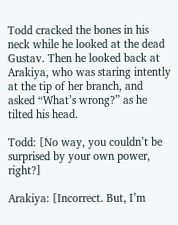Todd cracked the bones in his neck while he looked at the dead Gustav. Then he looked back at Arakiya, who was staring intently at the tip of her branch, and asked “What’s wrong?” as he tilted his head.

Todd: [No way, you couldn’t be surprised by your own power, right?]

Arakiya: [Incorrect. But, I’m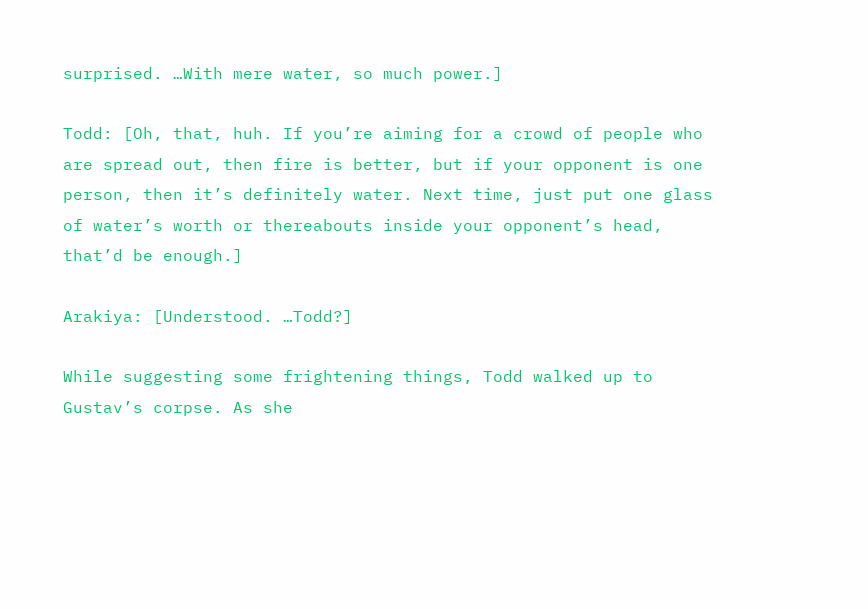surprised. …With mere water, so much power.]

Todd: [Oh, that, huh. If you’re aiming for a crowd of people who are spread out, then fire is better, but if your opponent is one person, then it’s definitely water. Next time, just put one glass of water’s worth or thereabouts inside your opponent’s head, that’d be enough.]

Arakiya: [Understood. …Todd?]

While suggesting some frightening things, Todd walked up to Gustav’s corpse. As she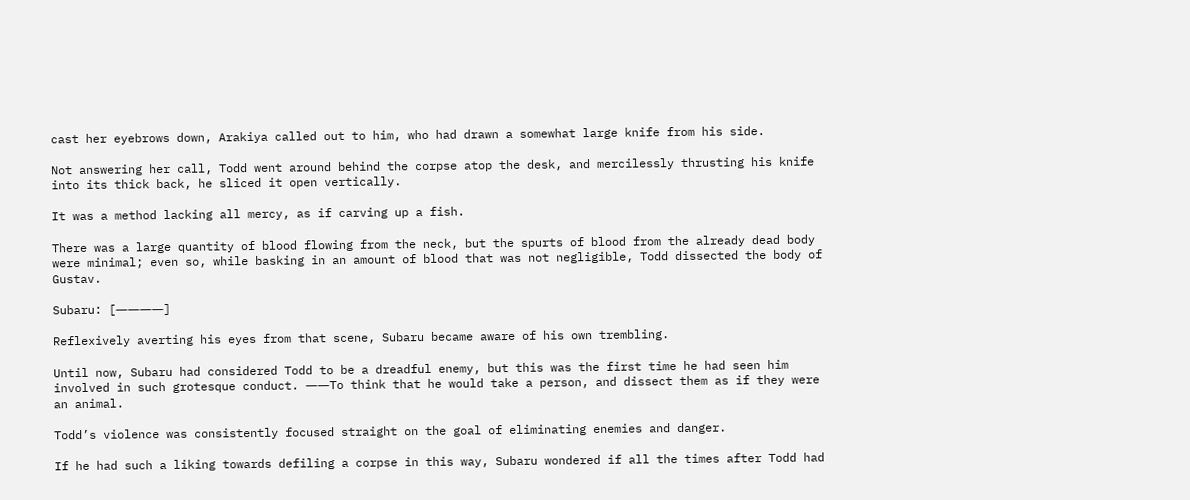cast her eyebrows down, Arakiya called out to him, who had drawn a somewhat large knife from his side.

Not answering her call, Todd went around behind the corpse atop the desk, and mercilessly thrusting his knife into its thick back, he sliced it open vertically.

It was a method lacking all mercy, as if carving up a fish.

There was a large quantity of blood flowing from the neck, but the spurts of blood from the already dead body were minimal; even so, while basking in an amount of blood that was not negligible, Todd dissected the body of Gustav.

Subaru: [――――]

Reflexively averting his eyes from that scene, Subaru became aware of his own trembling.

Until now, Subaru had considered Todd to be a dreadful enemy, but this was the first time he had seen him involved in such grotesque conduct. ――To think that he would take a person, and dissect them as if they were an animal.

Todd’s violence was consistently focused straight on the goal of eliminating enemies and danger.

If he had such a liking towards defiling a corpse in this way, Subaru wondered if all the times after Todd had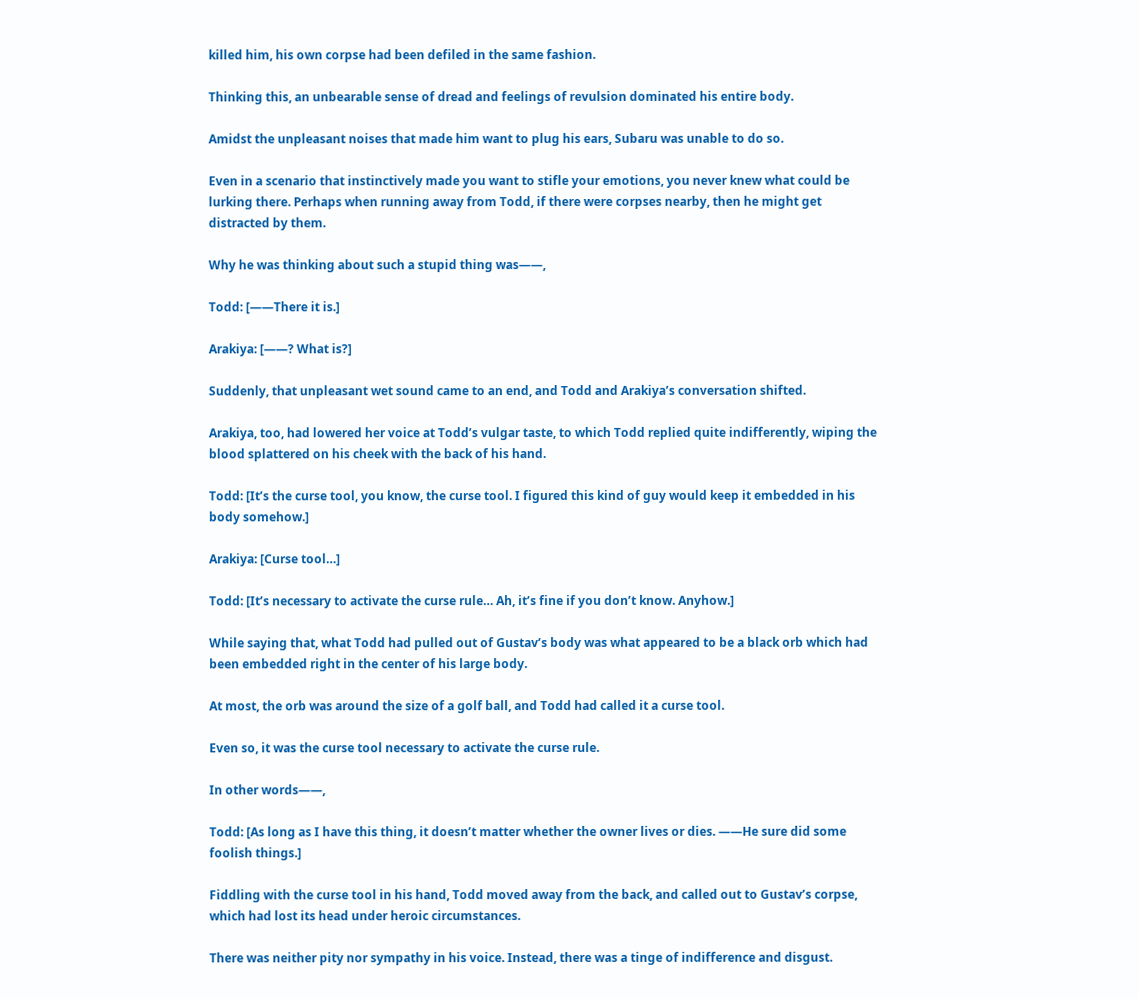killed him, his own corpse had been defiled in the same fashion.

Thinking this, an unbearable sense of dread and feelings of revulsion dominated his entire body.

Amidst the unpleasant noises that made him want to plug his ears, Subaru was unable to do so.

Even in a scenario that instinctively made you want to stifle your emotions, you never knew what could be lurking there. Perhaps when running away from Todd, if there were corpses nearby, then he might get distracted by them.

Why he was thinking about such a stupid thing was――,

Todd: [――There it is.]

Arakiya: [――? What is?]

Suddenly, that unpleasant wet sound came to an end, and Todd and Arakiya’s conversation shifted.

Arakiya, too, had lowered her voice at Todd’s vulgar taste, to which Todd replied quite indifferently, wiping the blood splattered on his cheek with the back of his hand.

Todd: [It’s the curse tool, you know, the curse tool. I figured this kind of guy would keep it embedded in his body somehow.]

Arakiya: [Curse tool…]

Todd: [It’s necessary to activate the curse rule… Ah, it’s fine if you don’t know. Anyhow.]

While saying that, what Todd had pulled out of Gustav’s body was what appeared to be a black orb which had been embedded right in the center of his large body.

At most, the orb was around the size of a golf ball, and Todd had called it a curse tool.

Even so, it was the curse tool necessary to activate the curse rule.

In other words――,

Todd: [As long as I have this thing, it doesn’t matter whether the owner lives or dies. ――He sure did some foolish things.]

Fiddling with the curse tool in his hand, Todd moved away from the back, and called out to Gustav’s corpse, which had lost its head under heroic circumstances.

There was neither pity nor sympathy in his voice. Instead, there was a tinge of indifference and disgust.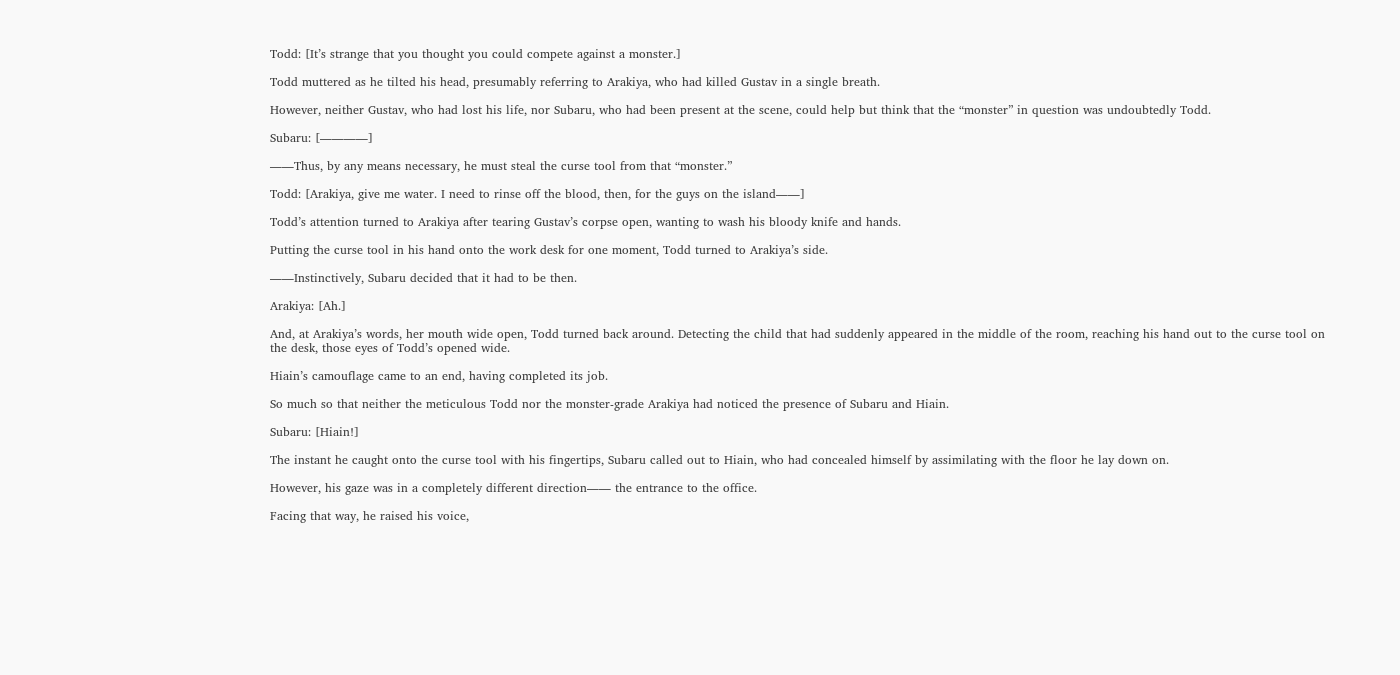Todd: [It’s strange that you thought you could compete against a monster.]

Todd muttered as he tilted his head, presumably referring to Arakiya, who had killed Gustav in a single breath.

However, neither Gustav, who had lost his life, nor Subaru, who had been present at the scene, could help but think that the “monster” in question was undoubtedly Todd.

Subaru: [――――]

――Thus, by any means necessary, he must steal the curse tool from that “monster.”

Todd: [Arakiya, give me water. I need to rinse off the blood, then, for the guys on the island――]

Todd’s attention turned to Arakiya after tearing Gustav’s corpse open, wanting to wash his bloody knife and hands.

Putting the curse tool in his hand onto the work desk for one moment, Todd turned to Arakiya’s side.

――Instinctively, Subaru decided that it had to be then.

Arakiya: [Ah.]

And, at Arakiya’s words, her mouth wide open, Todd turned back around. Detecting the child that had suddenly appeared in the middle of the room, reaching his hand out to the curse tool on the desk, those eyes of Todd’s opened wide.

Hiain’s camouflage came to an end, having completed its job.

So much so that neither the meticulous Todd nor the monster-grade Arakiya had noticed the presence of Subaru and Hiain.

Subaru: [Hiain!]

The instant he caught onto the curse tool with his fingertips, Subaru called out to Hiain, who had concealed himself by assimilating with the floor he lay down on.

However, his gaze was in a completely different direction―― the entrance to the office.

Facing that way, he raised his voice,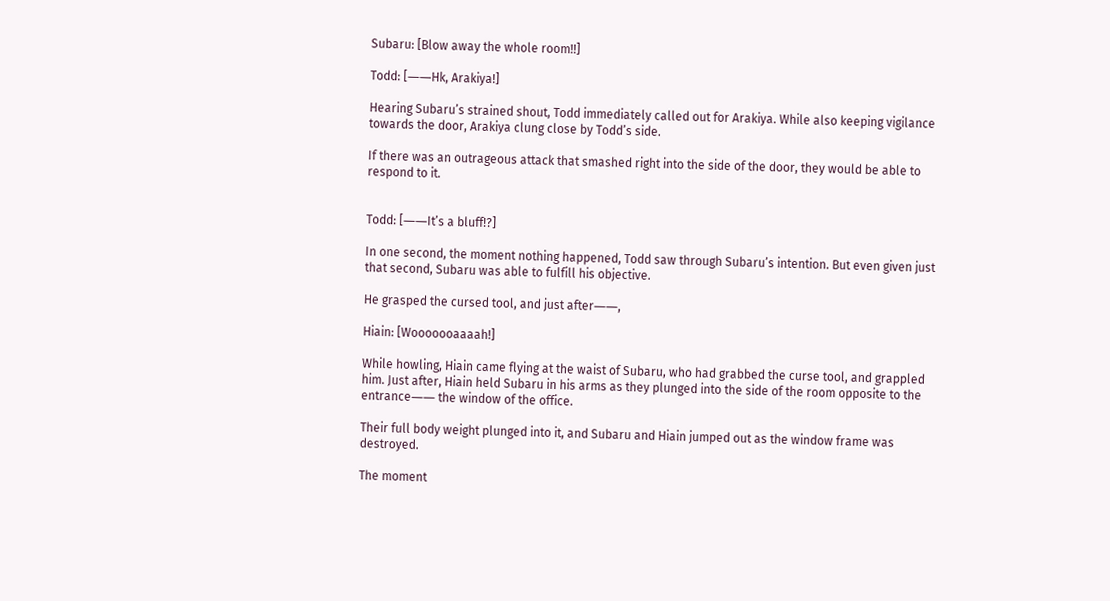Subaru: [Blow away the whole room!!]

Todd: [――Hk, Arakiya!]

Hearing Subaru’s strained shout, Todd immediately called out for Arakiya. While also keeping vigilance towards the door, Arakiya clung close by Todd’s side.

If there was an outrageous attack that smashed right into the side of the door, they would be able to respond to it.


Todd: [――It’s a bluff!?]

In one second, the moment nothing happened, Todd saw through Subaru’s intention. But even given just that second, Subaru was able to fulfill his objective.

He grasped the cursed tool, and just after――,

Hiain: [Wooooooaaaah!]

While howling, Hiain came flying at the waist of Subaru, who had grabbed the curse tool, and grappled him. Just after, Hiain held Subaru in his arms as they plunged into the side of the room opposite to the entrance―― the window of the office.

Their full body weight plunged into it, and Subaru and Hiain jumped out as the window frame was destroyed.

The moment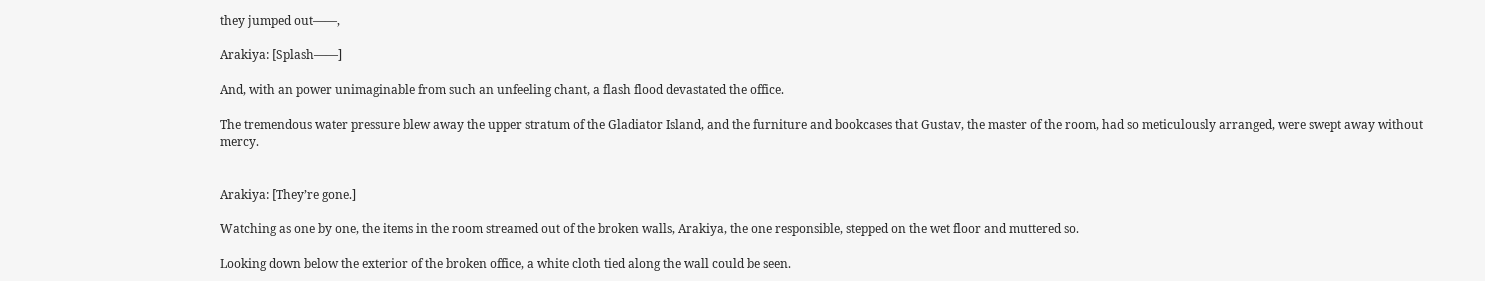they jumped out――,

Arakiya: [Splash――]

And, with an power unimaginable from such an unfeeling chant, a flash flood devastated the office.

The tremendous water pressure blew away the upper stratum of the Gladiator Island, and the furniture and bookcases that Gustav, the master of the room, had so meticulously arranged, were swept away without mercy.


Arakiya: [They’re gone.]

Watching as one by one, the items in the room streamed out of the broken walls, Arakiya, the one responsible, stepped on the wet floor and muttered so.

Looking down below the exterior of the broken office, a white cloth tied along the wall could be seen.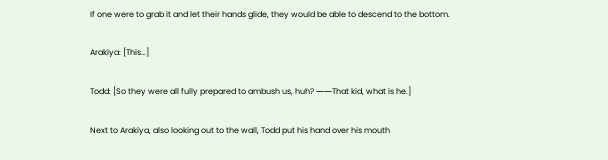If one were to grab it and let their hands glide, they would be able to descend to the bottom.

Arakiya: [This…]

Todd: [So they were all fully prepared to ambush us, huh? ――That kid, what is he.]

Next to Arakiya, also looking out to the wall, Todd put his hand over his mouth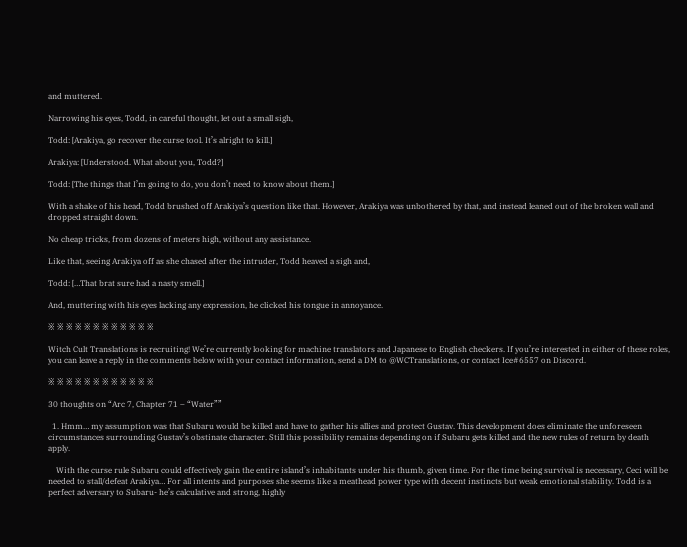and muttered.

Narrowing his eyes, Todd, in careful thought, let out a small sigh,

Todd: [Arakiya, go recover the curse tool. It’s alright to kill.]

Arakiya: [Understood. What about you, Todd?]

Todd: [The things that I’m going to do, you don’t need to know about them.]

With a shake of his head, Todd brushed off Arakiya’s question like that. However, Arakiya was unbothered by that, and instead leaned out of the broken wall and dropped straight down.

No cheap tricks, from dozens of meters high, without any assistance.

Like that, seeing Arakiya off as she chased after the intruder, Todd heaved a sigh and,

Todd: […That brat sure had a nasty smell.]

And, muttering with his eyes lacking any expression, he clicked his tongue in annoyance.

※ ※ ※ ※ ※ ※ ※ ※ ※ ※ ※ ※

Witch Cult Translations is recruiting! We’re currently looking for machine translators and Japanese to English checkers. If you’re interested in either of these roles, you can leave a reply in the comments below with your contact information, send a DM to @WCTranslations, or contact Ice#6557 on Discord.

※ ※ ※ ※ ※ ※ ※ ※ ※ ※ ※ ※

30 thoughts on “Arc 7, Chapter 71 – “Water””

  1. Hmm… my assumption was that Subaru would be killed and have to gather his allies and protect Gustav. This development does eliminate the unforeseen circumstances surrounding Gustav’s obstinate character. Still this possibility remains depending on if Subaru gets killed and the new rules of return by death apply.

    With the curse rule Subaru could effectively gain the entire island’s inhabitants under his thumb, given time. For the time being survival is necessary, Ceci will be needed to stall/defeat Arakiya… For all intents and purposes she seems like a meathead power type with decent instincts but weak emotional stability. Todd is a perfect adversary to Subaru- he’s calculative and strong, highly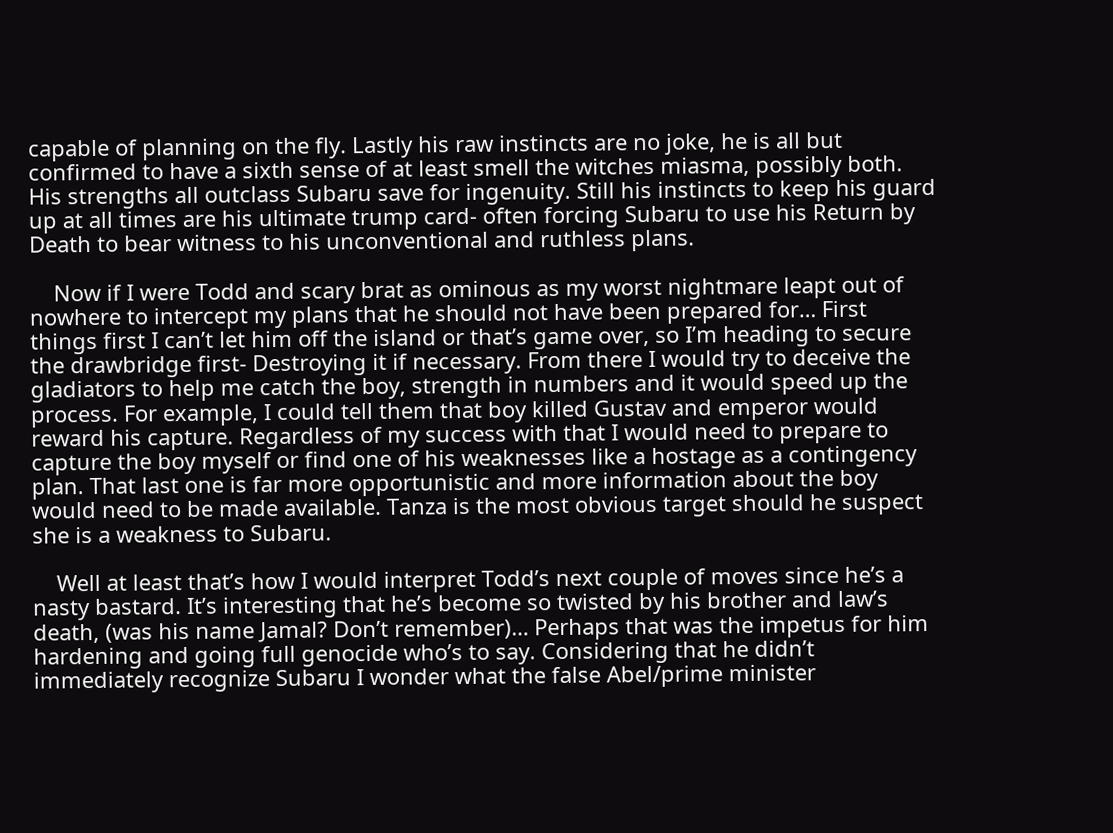capable of planning on the fly. Lastly his raw instincts are no joke, he is all but confirmed to have a sixth sense of at least smell the witches miasma, possibly both. His strengths all outclass Subaru save for ingenuity. Still his instincts to keep his guard up at all times are his ultimate trump card- often forcing Subaru to use his Return by Death to bear witness to his unconventional and ruthless plans.

    Now if I were Todd and scary brat as ominous as my worst nightmare leapt out of nowhere to intercept my plans that he should not have been prepared for… First things first I can’t let him off the island or that’s game over, so I’m heading to secure the drawbridge first- Destroying it if necessary. From there I would try to deceive the gladiators to help me catch the boy, strength in numbers and it would speed up the process. For example, I could tell them that boy killed Gustav and emperor would reward his capture. Regardless of my success with that I would need to prepare to capture the boy myself or find one of his weaknesses like a hostage as a contingency plan. That last one is far more opportunistic and more information about the boy would need to be made available. Tanza is the most obvious target should he suspect she is a weakness to Subaru.

    Well at least that’s how I would interpret Todd’s next couple of moves since he’s a nasty bastard. It’s interesting that he’s become so twisted by his brother and law’s death, (was his name Jamal? Don’t remember)… Perhaps that was the impetus for him hardening and going full genocide who’s to say. Considering that he didn’t immediately recognize Subaru I wonder what the false Abel/prime minister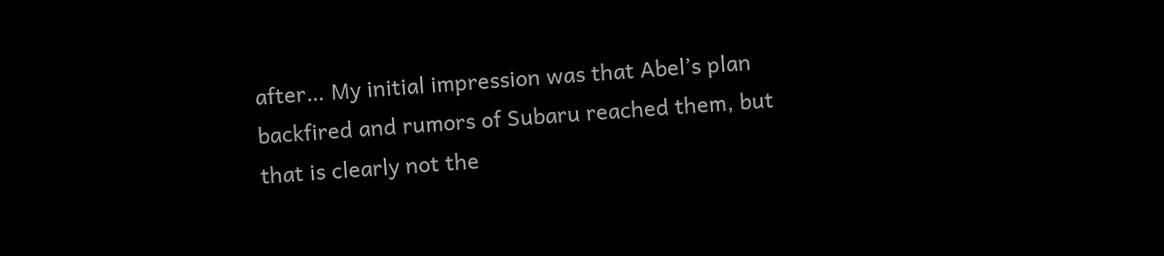after… My initial impression was that Abel’s plan backfired and rumors of Subaru reached them, but that is clearly not the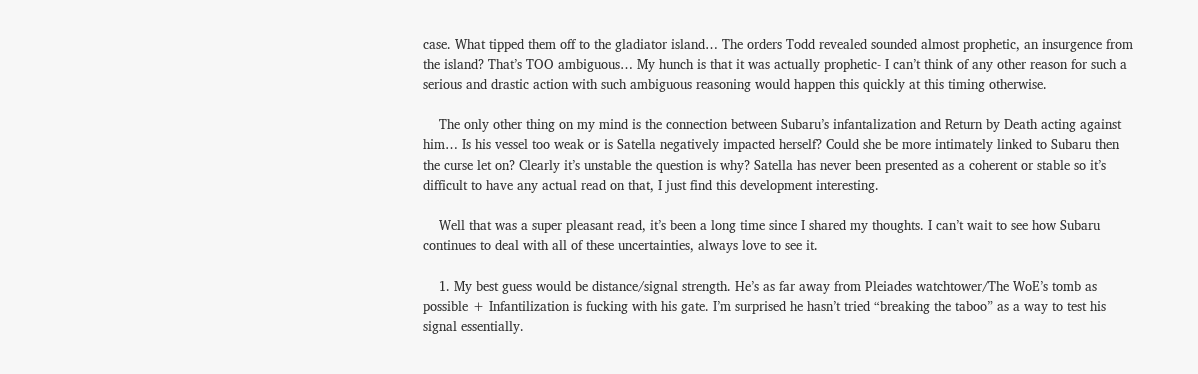case. What tipped them off to the gladiator island… The orders Todd revealed sounded almost prophetic, an insurgence from the island? That’s TOO ambiguous… My hunch is that it was actually prophetic- I can’t think of any other reason for such a serious and drastic action with such ambiguous reasoning would happen this quickly at this timing otherwise.

    The only other thing on my mind is the connection between Subaru’s infantalization and Return by Death acting against him… Is his vessel too weak or is Satella negatively impacted herself? Could she be more intimately linked to Subaru then the curse let on? Clearly it’s unstable the question is why? Satella has never been presented as a coherent or stable so it’s difficult to have any actual read on that, I just find this development interesting.

    Well that was a super pleasant read, it’s been a long time since I shared my thoughts. I can’t wait to see how Subaru continues to deal with all of these uncertainties, always love to see it.

    1. My best guess would be distance/signal strength. He’s as far away from Pleiades watchtower/The WoE’s tomb as possible + Infantilization is fucking with his gate. I’m surprised he hasn’t tried “breaking the taboo” as a way to test his signal essentially.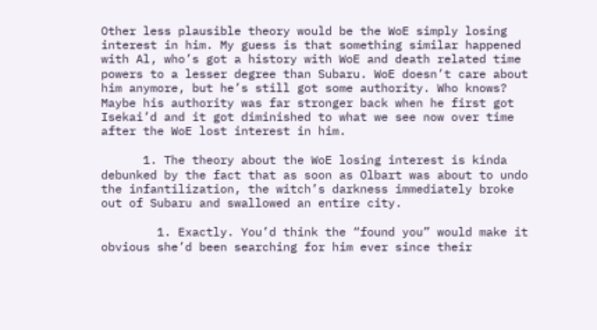Other less plausible theory would be the WoE simply losing interest in him. My guess is that something similar happened with Al, who’s got a history with WoE and death related time powers to a lesser degree than Subaru. WoE doesn’t care about him anymore, but he’s still got some authority. Who knows? Maybe his authority was far stronger back when he first got Isekai’d and it got diminished to what we see now over time after the WoE lost interest in him.

      1. The theory about the WoE losing interest is kinda debunked by the fact that as soon as Olbart was about to undo the infantilization, the witch’s darkness immediately broke out of Subaru and swallowed an entire city.

        1. Exactly. You’d think the “found you” would make it obvious she’d been searching for him ever since their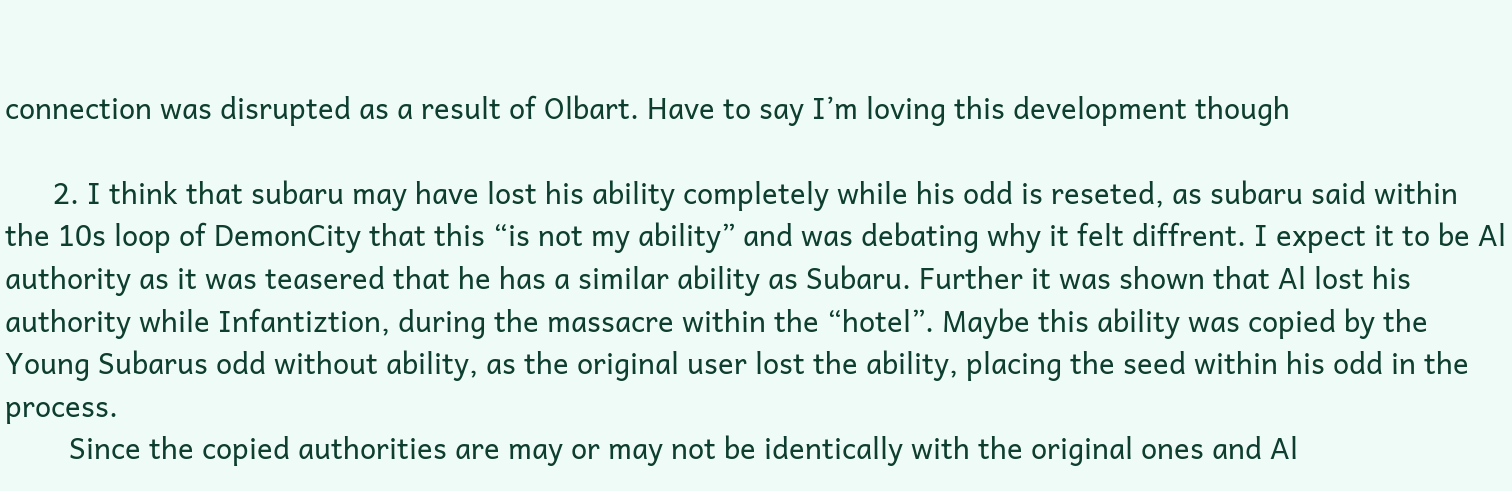connection was disrupted as a result of Olbart. Have to say I’m loving this development though

      2. I think that subaru may have lost his ability completely while his odd is reseted, as subaru said within the 10s loop of DemonCity that this “is not my ability” and was debating why it felt diffrent. I expect it to be Al authority as it was teasered that he has a similar ability as Subaru. Further it was shown that Al lost his authority while Infantiztion, during the massacre within the “hotel”. Maybe this ability was copied by the Young Subarus odd without ability, as the original user lost the ability, placing the seed within his odd in the process.
        Since the copied authorities are may or may not be identically with the original ones and Al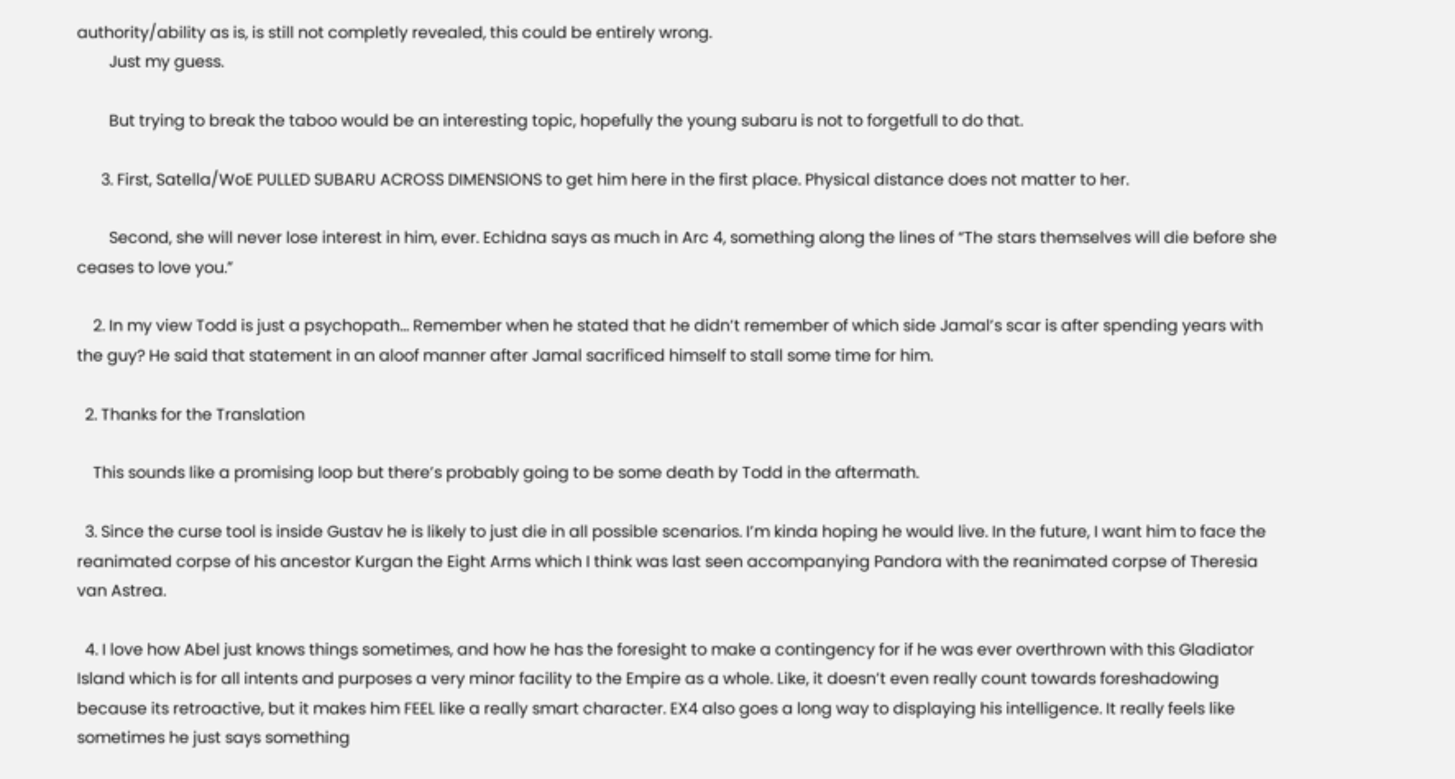authority/ability as is, is still not completly revealed, this could be entirely wrong.
        Just my guess.

        But trying to break the taboo would be an interesting topic, hopefully the young subaru is not to forgetfull to do that.

      3. First, Satella/WoE PULLED SUBARU ACROSS DIMENSIONS to get him here in the first place. Physical distance does not matter to her.

        Second, she will never lose interest in him, ever. Echidna says as much in Arc 4, something along the lines of “The stars themselves will die before she ceases to love you.”

    2. In my view Todd is just a psychopath… Remember when he stated that he didn’t remember of which side Jamal’s scar is after spending years with the guy? He said that statement in an aloof manner after Jamal sacrificed himself to stall some time for him.

  2. Thanks for the Translation

    This sounds like a promising loop but there’s probably going to be some death by Todd in the aftermath.

  3. Since the curse tool is inside Gustav he is likely to just die in all possible scenarios. I’m kinda hoping he would live. In the future, I want him to face the reanimated corpse of his ancestor Kurgan the Eight Arms which I think was last seen accompanying Pandora with the reanimated corpse of Theresia van Astrea.

  4. I love how Abel just knows things sometimes, and how he has the foresight to make a contingency for if he was ever overthrown with this Gladiator Island which is for all intents and purposes a very minor facility to the Empire as a whole. Like, it doesn’t even really count towards foreshadowing because its retroactive, but it makes him FEEL like a really smart character. EX4 also goes a long way to displaying his intelligence. It really feels like sometimes he just says something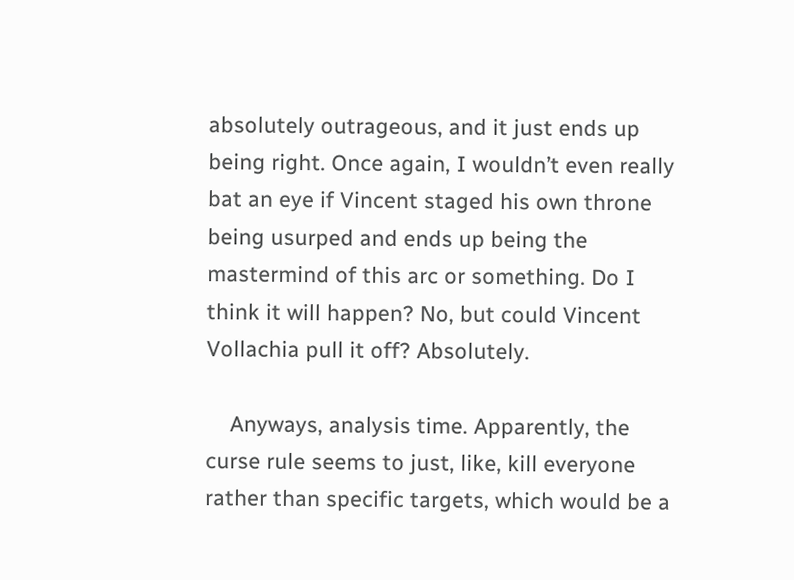absolutely outrageous, and it just ends up being right. Once again, I wouldn’t even really bat an eye if Vincent staged his own throne being usurped and ends up being the mastermind of this arc or something. Do I think it will happen? No, but could Vincent Vollachia pull it off? Absolutely.

    Anyways, analysis time. Apparently, the curse rule seems to just, like, kill everyone rather than specific targets, which would be a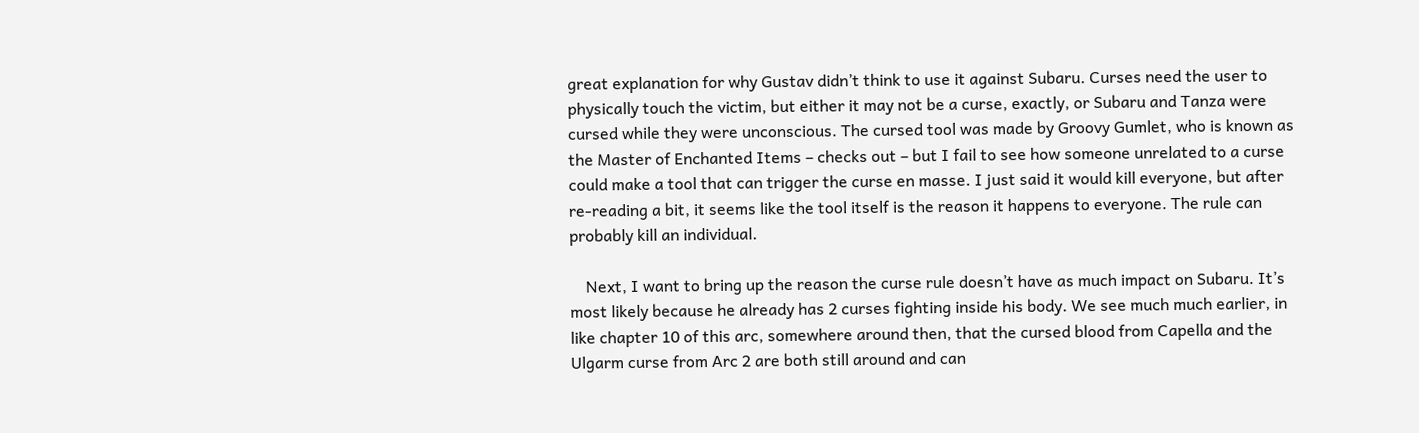great explanation for why Gustav didn’t think to use it against Subaru. Curses need the user to physically touch the victim, but either it may not be a curse, exactly, or Subaru and Tanza were cursed while they were unconscious. The cursed tool was made by Groovy Gumlet, who is known as the Master of Enchanted Items – checks out – but I fail to see how someone unrelated to a curse could make a tool that can trigger the curse en masse. I just said it would kill everyone, but after re-reading a bit, it seems like the tool itself is the reason it happens to everyone. The rule can probably kill an individual.

    Next, I want to bring up the reason the curse rule doesn’t have as much impact on Subaru. It’s most likely because he already has 2 curses fighting inside his body. We see much much earlier, in like chapter 10 of this arc, somewhere around then, that the cursed blood from Capella and the Ulgarm curse from Arc 2 are both still around and can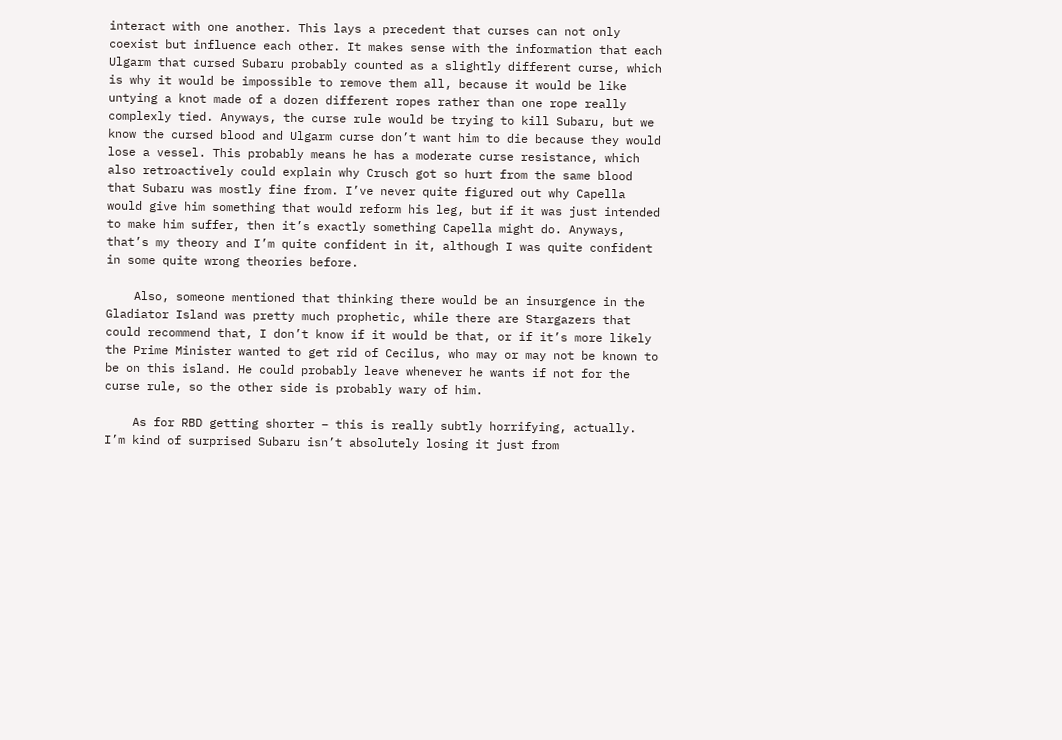interact with one another. This lays a precedent that curses can not only coexist but influence each other. It makes sense with the information that each Ulgarm that cursed Subaru probably counted as a slightly different curse, which is why it would be impossible to remove them all, because it would be like untying a knot made of a dozen different ropes rather than one rope really complexly tied. Anyways, the curse rule would be trying to kill Subaru, but we know the cursed blood and Ulgarm curse don’t want him to die because they would lose a vessel. This probably means he has a moderate curse resistance, which also retroactively could explain why Crusch got so hurt from the same blood that Subaru was mostly fine from. I’ve never quite figured out why Capella would give him something that would reform his leg, but if it was just intended to make him suffer, then it’s exactly something Capella might do. Anyways, that’s my theory and I’m quite confident in it, although I was quite confident in some quite wrong theories before.

    Also, someone mentioned that thinking there would be an insurgence in the Gladiator Island was pretty much prophetic, while there are Stargazers that could recommend that, I don’t know if it would be that, or if it’s more likely the Prime Minister wanted to get rid of Cecilus, who may or may not be known to be on this island. He could probably leave whenever he wants if not for the curse rule, so the other side is probably wary of him.

    As for RBD getting shorter – this is really subtly horrifying, actually. I’m kind of surprised Subaru isn’t absolutely losing it just from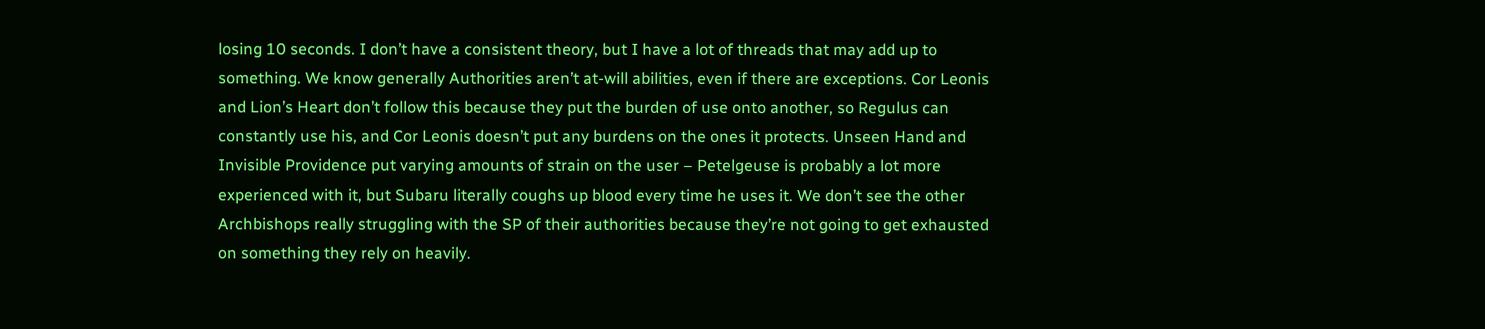losing 10 seconds. I don’t have a consistent theory, but I have a lot of threads that may add up to something. We know generally Authorities aren’t at-will abilities, even if there are exceptions. Cor Leonis and Lion’s Heart don’t follow this because they put the burden of use onto another, so Regulus can constantly use his, and Cor Leonis doesn’t put any burdens on the ones it protects. Unseen Hand and Invisible Providence put varying amounts of strain on the user – Petelgeuse is probably a lot more experienced with it, but Subaru literally coughs up blood every time he uses it. We don’t see the other Archbishops really struggling with the SP of their authorities because they’re not going to get exhausted on something they rely on heavily.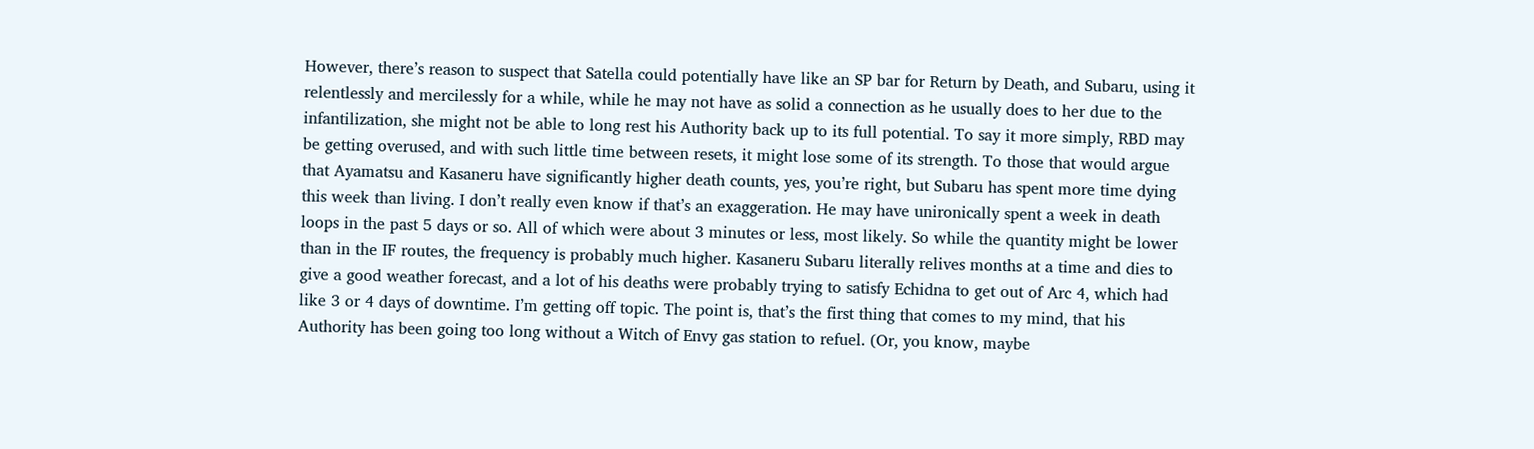However, there’s reason to suspect that Satella could potentially have like an SP bar for Return by Death, and Subaru, using it relentlessly and mercilessly for a while, while he may not have as solid a connection as he usually does to her due to the infantilization, she might not be able to long rest his Authority back up to its full potential. To say it more simply, RBD may be getting overused, and with such little time between resets, it might lose some of its strength. To those that would argue that Ayamatsu and Kasaneru have significantly higher death counts, yes, you’re right, but Subaru has spent more time dying this week than living. I don’t really even know if that’s an exaggeration. He may have unironically spent a week in death loops in the past 5 days or so. All of which were about 3 minutes or less, most likely. So while the quantity might be lower than in the IF routes, the frequency is probably much higher. Kasaneru Subaru literally relives months at a time and dies to give a good weather forecast, and a lot of his deaths were probably trying to satisfy Echidna to get out of Arc 4, which had like 3 or 4 days of downtime. I’m getting off topic. The point is, that’s the first thing that comes to my mind, that his Authority has been going too long without a Witch of Envy gas station to refuel. (Or, you know, maybe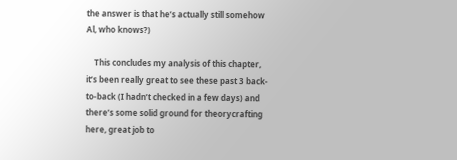the answer is that he’s actually still somehow Al, who knows?)

    This concludes my analysis of this chapter, it’s been really great to see these past 3 back-to-back (I hadn’t checked in a few days) and there’s some solid ground for theorycrafting here, great job to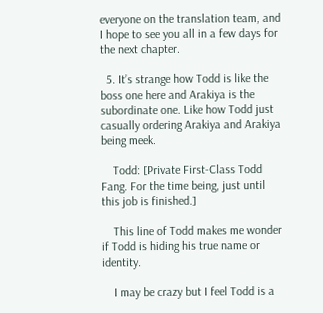everyone on the translation team, and I hope to see you all in a few days for the next chapter.

  5. It’s strange how Todd is like the boss one here and Arakiya is the subordinate one. Like how Todd just casually ordering Arakiya and Arakiya being meek.

    Todd: [Private First-Class Todd Fang. For the time being, just until this job is finished.]

    This line of Todd makes me wonder if Todd is hiding his true name or identity.

    I may be crazy but I feel Todd is a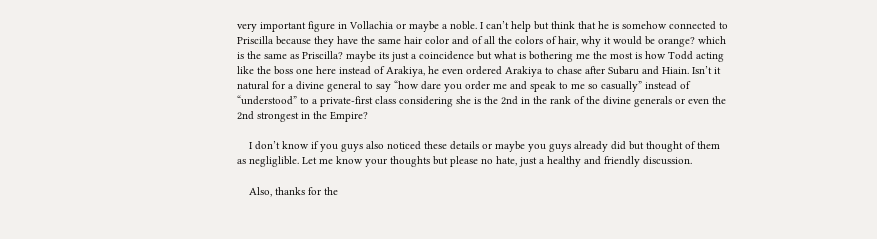very important figure in Vollachia or maybe a noble. I can’t help but think that he is somehow connected to Priscilla because they have the same hair color and of all the colors of hair, why it would be orange? which is the same as Priscilla? maybe its just a coincidence but what is bothering me the most is how Todd acting like the boss one here instead of Arakiya, he even ordered Arakiya to chase after Subaru and Hiain. Isn’t it natural for a divine general to say “how dare you order me and speak to me so casually” instead of “understood” to a private-first class considering she is the 2nd in the rank of the divine generals or even the 2nd strongest in the Empire?

    I don’t know if you guys also noticed these details or maybe you guys already did but thought of them as negliglible. Let me know your thoughts but please no hate, just a healthy and friendly discussion.

    Also, thanks for the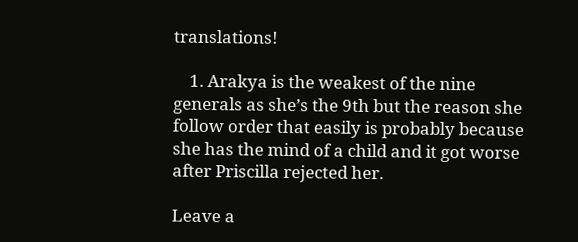translations!

    1. Arakya is the weakest of the nine generals as she’s the 9th but the reason she follow order that easily is probably because she has the mind of a child and it got worse after Priscilla rejected her.

Leave a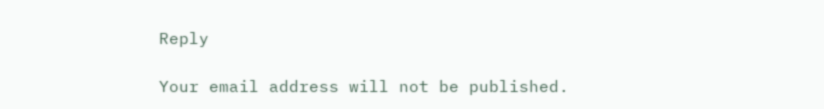Reply

Your email address will not be published.